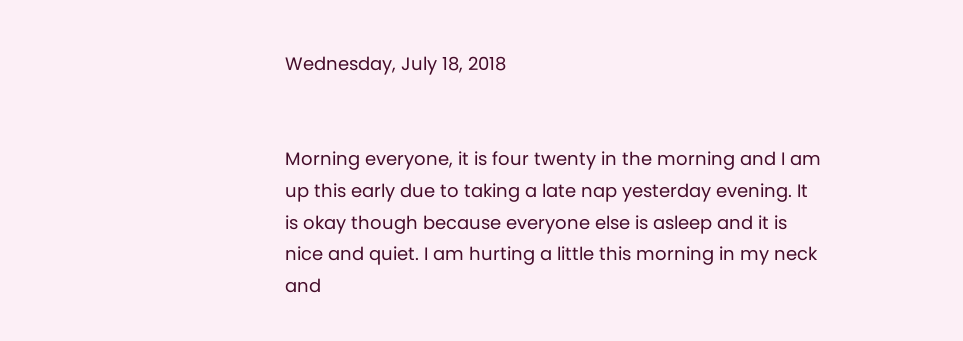Wednesday, July 18, 2018


Morning everyone, it is four twenty in the morning and I am up this early due to taking a late nap yesterday evening. It is okay though because everyone else is asleep and it is nice and quiet. I am hurting a little this morning in my neck and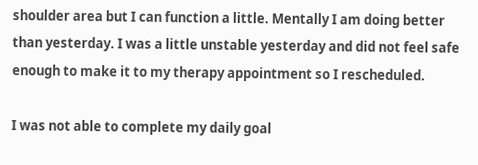shoulder area but I can function a little. Mentally I am doing better than yesterday. I was a little unstable yesterday and did not feel safe enough to make it to my therapy appointment so I rescheduled.

I was not able to complete my daily goal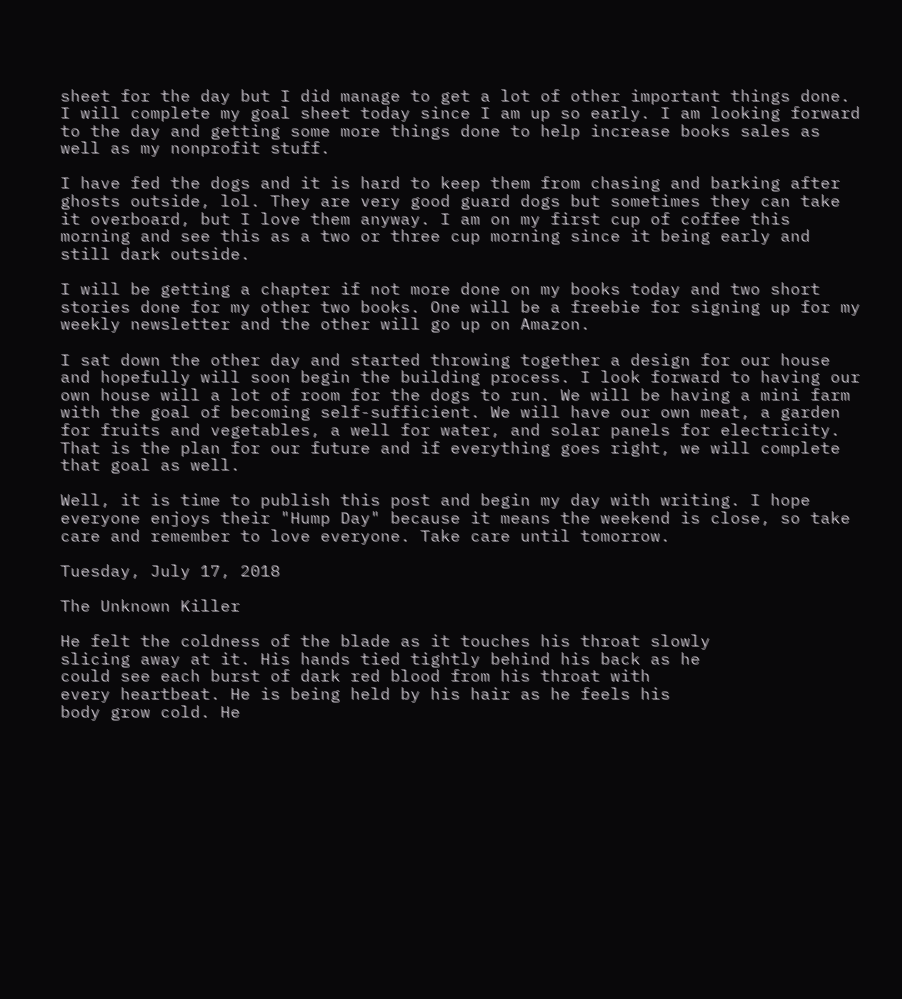sheet for the day but I did manage to get a lot of other important things done. I will complete my goal sheet today since I am up so early. I am looking forward to the day and getting some more things done to help increase books sales as well as my nonprofit stuff.

I have fed the dogs and it is hard to keep them from chasing and barking after ghosts outside, lol. They are very good guard dogs but sometimes they can take it overboard, but I love them anyway. I am on my first cup of coffee this morning and see this as a two or three cup morning since it being early and still dark outside.

I will be getting a chapter if not more done on my books today and two short stories done for my other two books. One will be a freebie for signing up for my weekly newsletter and the other will go up on Amazon.

I sat down the other day and started throwing together a design for our house and hopefully will soon begin the building process. I look forward to having our own house will a lot of room for the dogs to run. We will be having a mini farm with the goal of becoming self-sufficient. We will have our own meat, a garden for fruits and vegetables, a well for water, and solar panels for electricity. That is the plan for our future and if everything goes right, we will complete that goal as well.

Well, it is time to publish this post and begin my day with writing. I hope everyone enjoys their "Hump Day" because it means the weekend is close, so take care and remember to love everyone. Take care until tomorrow.

Tuesday, July 17, 2018

The Unknown Killer

He felt the coldness of the blade as it touches his throat slowly
slicing away at it. His hands tied tightly behind his back as he
could see each burst of dark red blood from his throat with
every heartbeat. He is being held by his hair as he feels his
body grow cold. He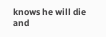knows he will die and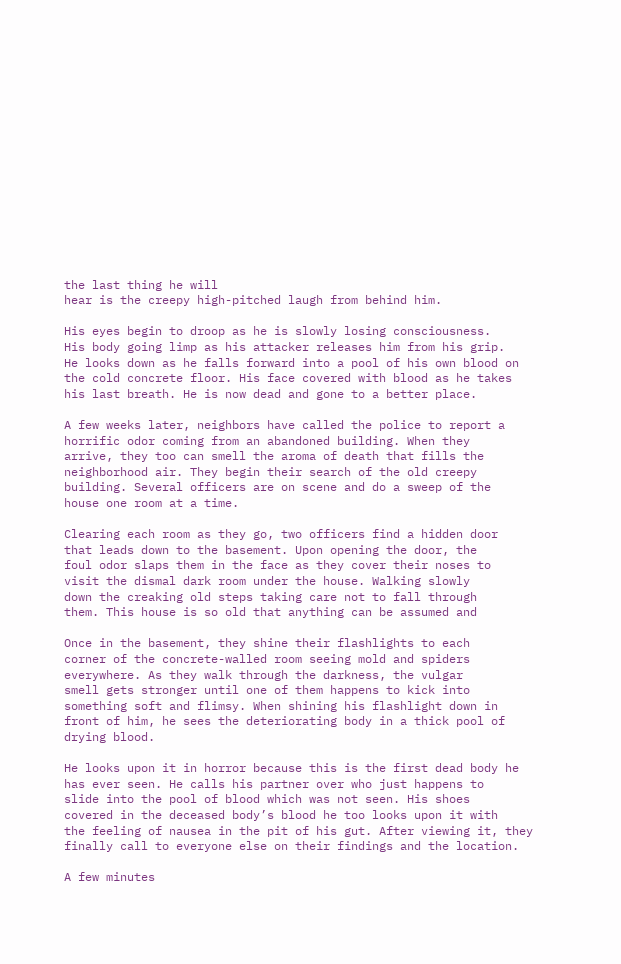the last thing he will
hear is the creepy high-pitched laugh from behind him.

His eyes begin to droop as he is slowly losing consciousness.
His body going limp as his attacker releases him from his grip.
He looks down as he falls forward into a pool of his own blood on
the cold concrete floor. His face covered with blood as he takes
his last breath. He is now dead and gone to a better place.

A few weeks later, neighbors have called the police to report a
horrific odor coming from an abandoned building. When they
arrive, they too can smell the aroma of death that fills the
neighborhood air. They begin their search of the old creepy
building. Several officers are on scene and do a sweep of the
house one room at a time.

Clearing each room as they go, two officers find a hidden door
that leads down to the basement. Upon opening the door, the
foul odor slaps them in the face as they cover their noses to
visit the dismal dark room under the house. Walking slowly
down the creaking old steps taking care not to fall through
them. This house is so old that anything can be assumed and

Once in the basement, they shine their flashlights to each
corner of the concrete-walled room seeing mold and spiders
everywhere. As they walk through the darkness, the vulgar
smell gets stronger until one of them happens to kick into
something soft and flimsy. When shining his flashlight down in
front of him, he sees the deteriorating body in a thick pool of
drying blood.

He looks upon it in horror because this is the first dead body he
has ever seen. He calls his partner over who just happens to
slide into the pool of blood which was not seen. His shoes
covered in the deceased body’s blood he too looks upon it with
the feeling of nausea in the pit of his gut. After viewing it, they
finally call to everyone else on their findings and the location.

A few minutes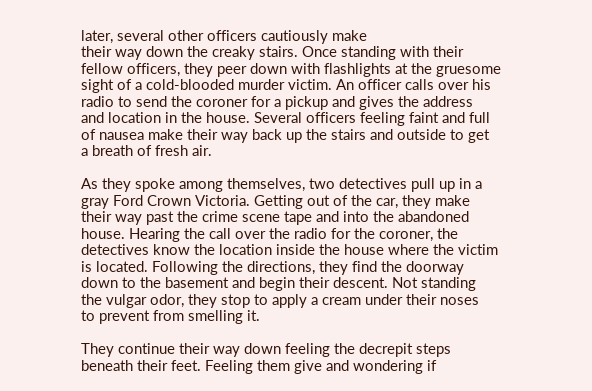later, several other officers cautiously make
their way down the creaky stairs. Once standing with their
fellow officers, they peer down with flashlights at the gruesome
sight of a cold-blooded murder victim. An officer calls over his
radio to send the coroner for a pickup and gives the address
and location in the house. Several officers feeling faint and full
of nausea make their way back up the stairs and outside to get
a breath of fresh air.

As they spoke among themselves, two detectives pull up in a
gray Ford Crown Victoria. Getting out of the car, they make
their way past the crime scene tape and into the abandoned
house. Hearing the call over the radio for the coroner, the
detectives know the location inside the house where the victim
is located. Following the directions, they find the doorway
down to the basement and begin their descent. Not standing
the vulgar odor, they stop to apply a cream under their noses
to prevent from smelling it.

They continue their way down feeling the decrepit steps
beneath their feet. Feeling them give and wondering if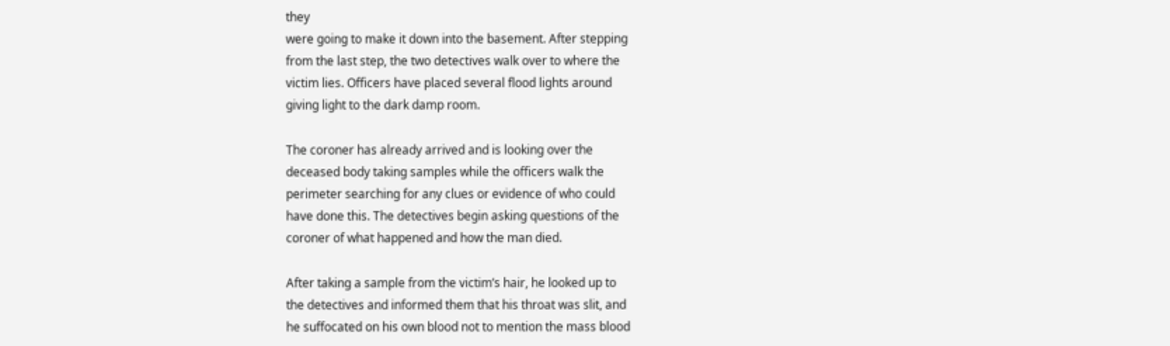they
were going to make it down into the basement. After stepping
from the last step, the two detectives walk over to where the
victim lies. Officers have placed several flood lights around
giving light to the dark damp room.

The coroner has already arrived and is looking over the
deceased body taking samples while the officers walk the
perimeter searching for any clues or evidence of who could
have done this. The detectives begin asking questions of the
coroner of what happened and how the man died.

After taking a sample from the victim’s hair, he looked up to
the detectives and informed them that his throat was slit, and
he suffocated on his own blood not to mention the mass blood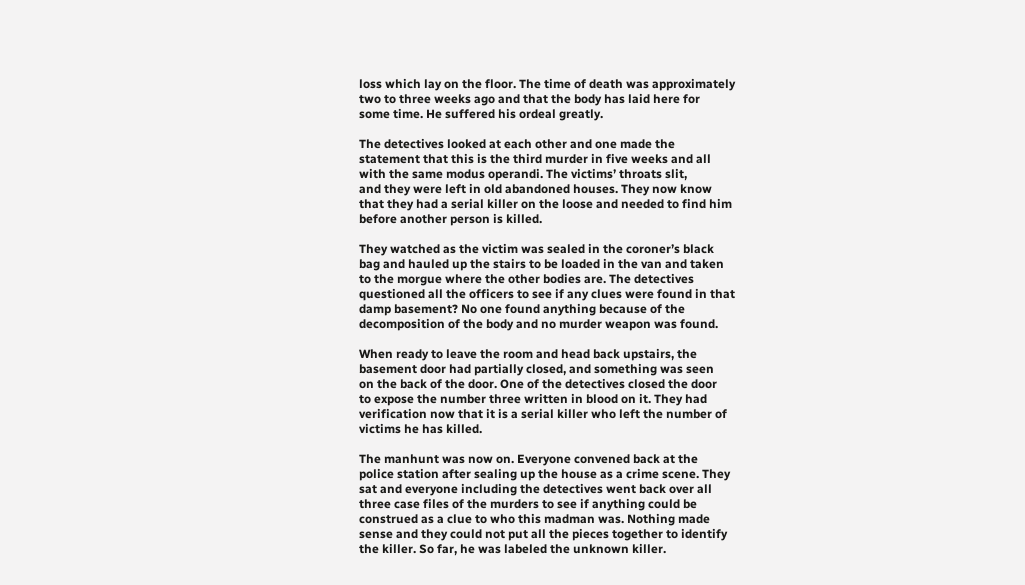loss which lay on the floor. The time of death was approximately
two to three weeks ago and that the body has laid here for
some time. He suffered his ordeal greatly.

The detectives looked at each other and one made the
statement that this is the third murder in five weeks and all
with the same modus operandi. The victims’ throats slit,
and they were left in old abandoned houses. They now know
that they had a serial killer on the loose and needed to find him
before another person is killed.

They watched as the victim was sealed in the coroner’s black
bag and hauled up the stairs to be loaded in the van and taken
to the morgue where the other bodies are. The detectives
questioned all the officers to see if any clues were found in that
damp basement? No one found anything because of the
decomposition of the body and no murder weapon was found.

When ready to leave the room and head back upstairs, the
basement door had partially closed, and something was seen
on the back of the door. One of the detectives closed the door
to expose the number three written in blood on it. They had
verification now that it is a serial killer who left the number of
victims he has killed.

The manhunt was now on. Everyone convened back at the
police station after sealing up the house as a crime scene. They
sat and everyone including the detectives went back over all
three case files of the murders to see if anything could be
construed as a clue to who this madman was. Nothing made
sense and they could not put all the pieces together to identify
the killer. So far, he was labeled the unknown killer.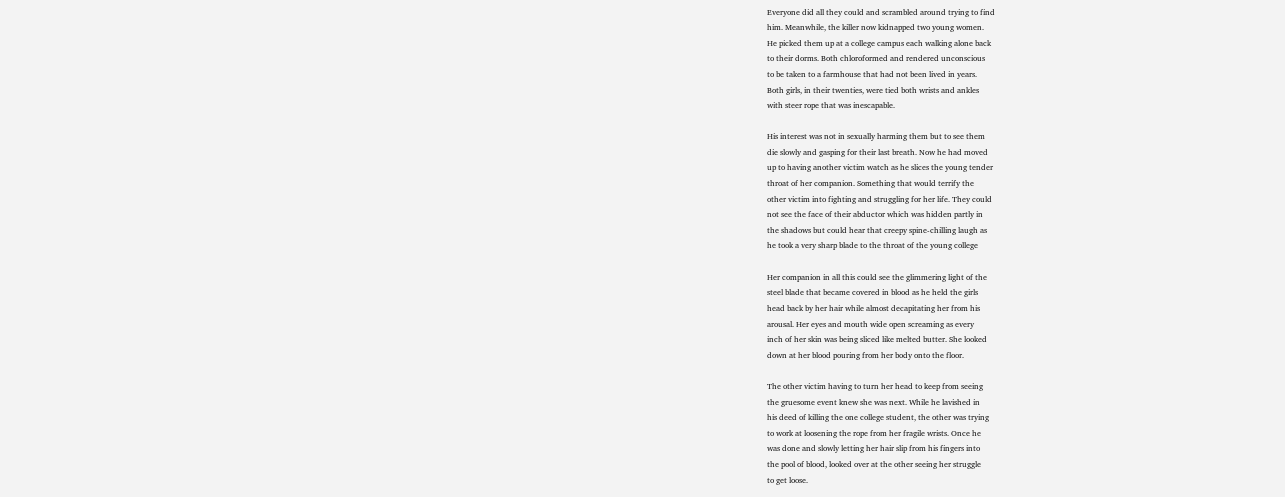Everyone did all they could and scrambled around trying to find
him. Meanwhile, the killer now kidnapped two young women.
He picked them up at a college campus each walking alone back
to their dorms. Both chloroformed and rendered unconscious
to be taken to a farmhouse that had not been lived in years.
Both girls, in their twenties, were tied both wrists and ankles
with steer rope that was inescapable.

His interest was not in sexually harming them but to see them
die slowly and gasping for their last breath. Now he had moved
up to having another victim watch as he slices the young tender
throat of her companion. Something that would terrify the
other victim into fighting and struggling for her life. They could
not see the face of their abductor which was hidden partly in
the shadows but could hear that creepy spine-chilling laugh as
he took a very sharp blade to the throat of the young college

Her companion in all this could see the glimmering light of the
steel blade that became covered in blood as he held the girls
head back by her hair while almost decapitating her from his
arousal. Her eyes and mouth wide open screaming as every
inch of her skin was being sliced like melted butter. She looked
down at her blood pouring from her body onto the floor.

The other victim having to turn her head to keep from seeing
the gruesome event knew she was next. While he lavished in
his deed of killing the one college student, the other was trying
to work at loosening the rope from her fragile wrists. Once he
was done and slowly letting her hair slip from his fingers into
the pool of blood, looked over at the other seeing her struggle
to get loose.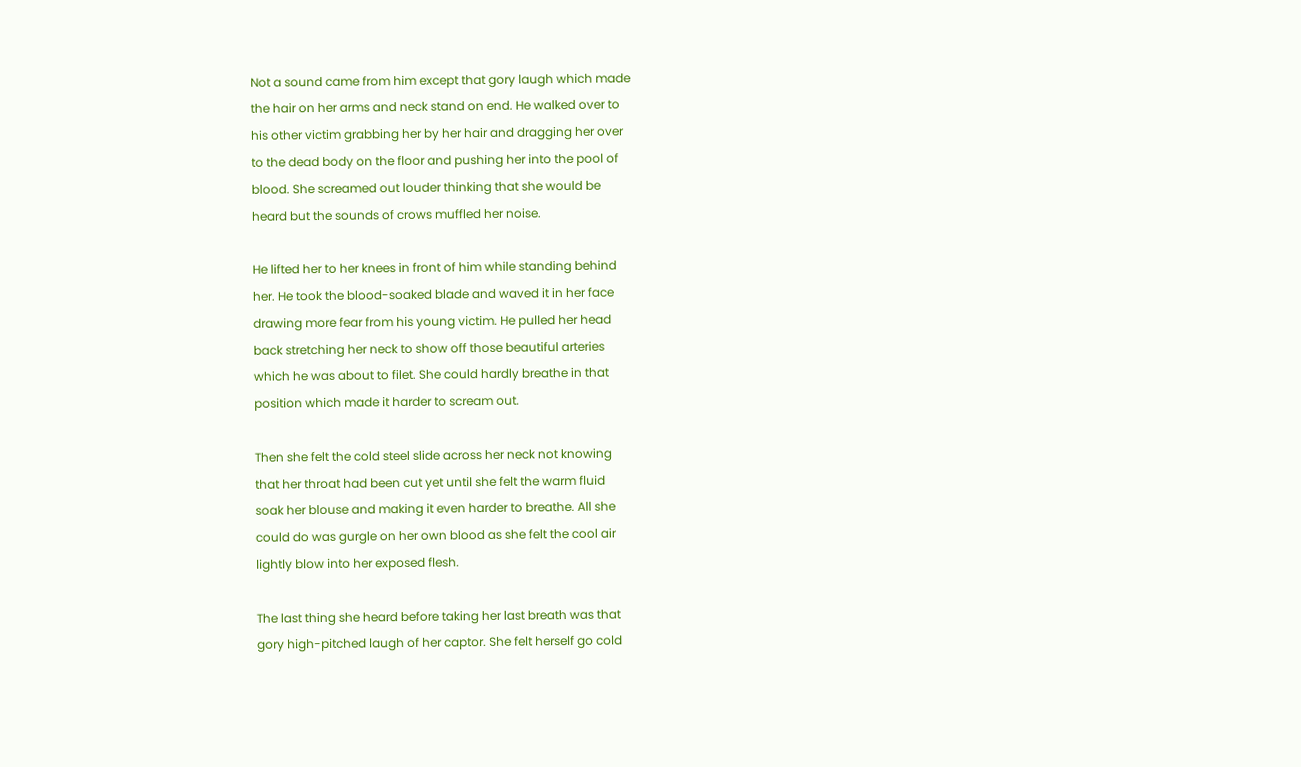Not a sound came from him except that gory laugh which made
the hair on her arms and neck stand on end. He walked over to
his other victim grabbing her by her hair and dragging her over
to the dead body on the floor and pushing her into the pool of
blood. She screamed out louder thinking that she would be
heard but the sounds of crows muffled her noise.

He lifted her to her knees in front of him while standing behind
her. He took the blood-soaked blade and waved it in her face
drawing more fear from his young victim. He pulled her head
back stretching her neck to show off those beautiful arteries
which he was about to filet. She could hardly breathe in that
position which made it harder to scream out.

Then she felt the cold steel slide across her neck not knowing
that her throat had been cut yet until she felt the warm fluid
soak her blouse and making it even harder to breathe. All she
could do was gurgle on her own blood as she felt the cool air
lightly blow into her exposed flesh.

The last thing she heard before taking her last breath was that
gory high-pitched laugh of her captor. She felt herself go cold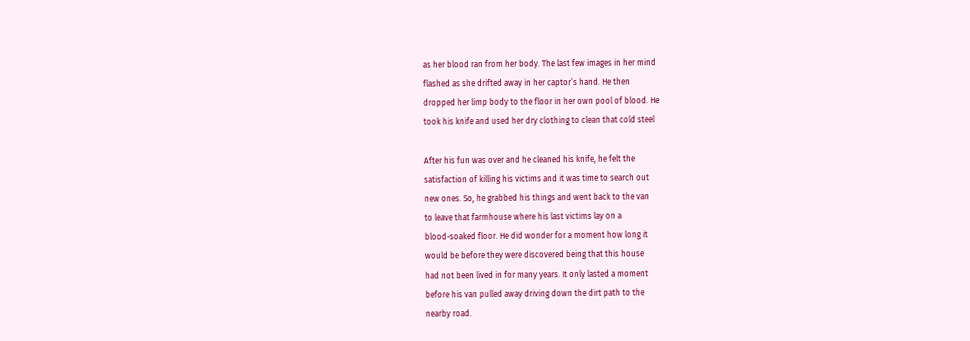as her blood ran from her body. The last few images in her mind
flashed as she drifted away in her captor’s hand. He then
dropped her limp body to the floor in her own pool of blood. He
took his knife and used her dry clothing to clean that cold steel

After his fun was over and he cleaned his knife, he felt the
satisfaction of killing his victims and it was time to search out
new ones. So, he grabbed his things and went back to the van
to leave that farmhouse where his last victims lay on a
blood-soaked floor. He did wonder for a moment how long it
would be before they were discovered being that this house
had not been lived in for many years. It only lasted a moment
before his van pulled away driving down the dirt path to the
nearby road.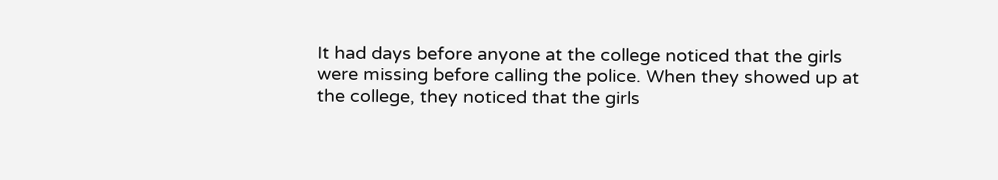It had days before anyone at the college noticed that the girls
were missing before calling the police. When they showed up at
the college, they noticed that the girls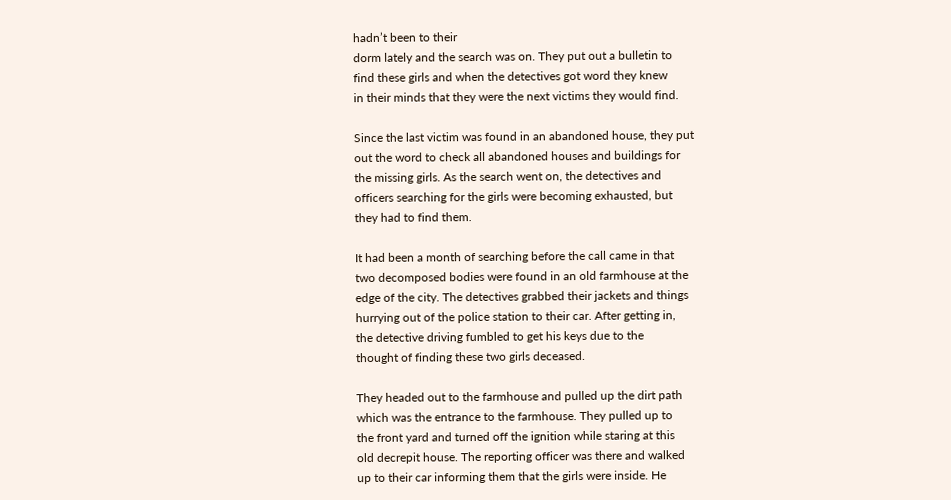hadn’t been to their
dorm lately and the search was on. They put out a bulletin to
find these girls and when the detectives got word they knew
in their minds that they were the next victims they would find.

Since the last victim was found in an abandoned house, they put
out the word to check all abandoned houses and buildings for
the missing girls. As the search went on, the detectives and
officers searching for the girls were becoming exhausted, but
they had to find them.

It had been a month of searching before the call came in that
two decomposed bodies were found in an old farmhouse at the
edge of the city. The detectives grabbed their jackets and things
hurrying out of the police station to their car. After getting in,
the detective driving fumbled to get his keys due to the
thought of finding these two girls deceased.

They headed out to the farmhouse and pulled up the dirt path
which was the entrance to the farmhouse. They pulled up to
the front yard and turned off the ignition while staring at this
old decrepit house. The reporting officer was there and walked
up to their car informing them that the girls were inside. He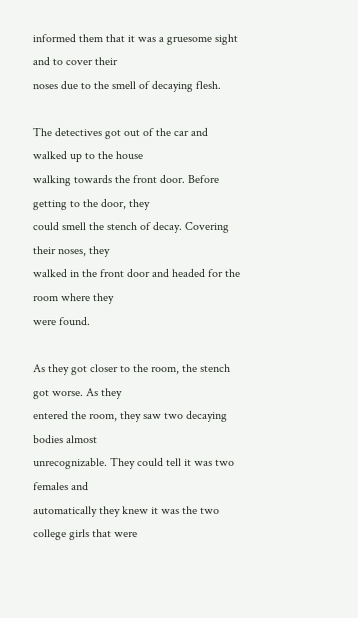informed them that it was a gruesome sight and to cover their
noses due to the smell of decaying flesh.

The detectives got out of the car and walked up to the house
walking towards the front door. Before getting to the door, they
could smell the stench of decay. Covering their noses, they
walked in the front door and headed for the room where they
were found.

As they got closer to the room, the stench got worse. As they
entered the room, they saw two decaying bodies almost
unrecognizable. They could tell it was two females and
automatically they knew it was the two college girls that were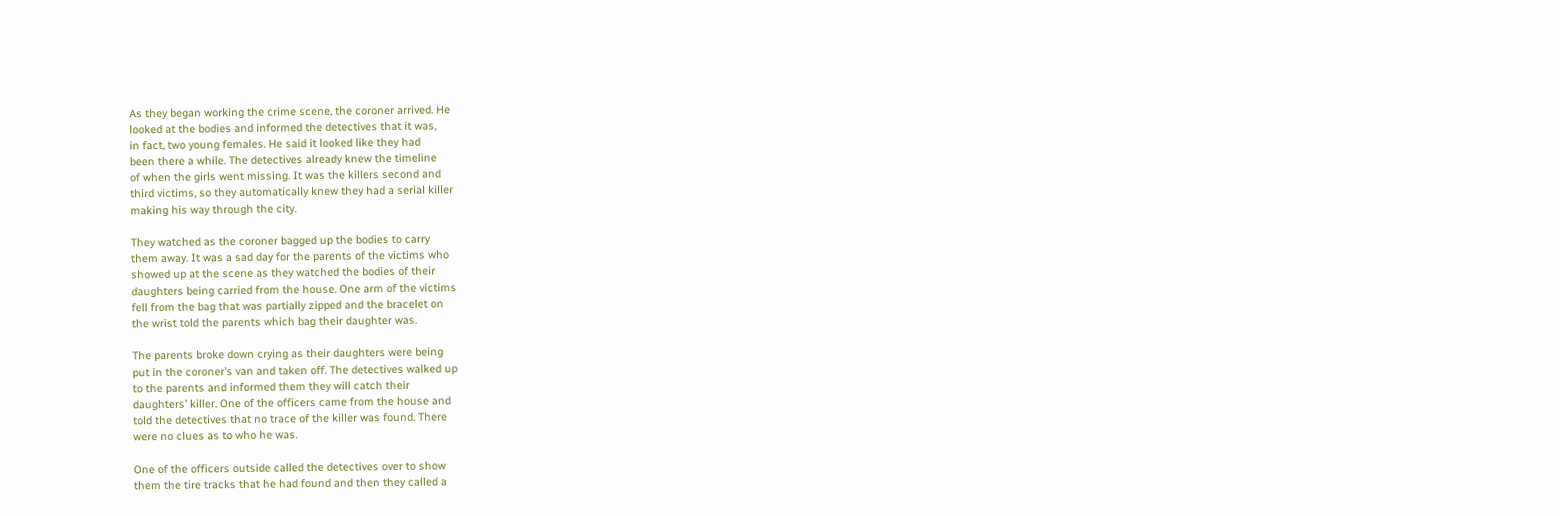As they began working the crime scene, the coroner arrived. He
looked at the bodies and informed the detectives that it was,
in fact, two young females. He said it looked like they had
been there a while. The detectives already knew the timeline
of when the girls went missing. It was the killers second and
third victims, so they automatically knew they had a serial killer
making his way through the city.

They watched as the coroner bagged up the bodies to carry
them away. It was a sad day for the parents of the victims who
showed up at the scene as they watched the bodies of their
daughters being carried from the house. One arm of the victims
fell from the bag that was partially zipped and the bracelet on
the wrist told the parents which bag their daughter was.

The parents broke down crying as their daughters were being
put in the coroner’s van and taken off. The detectives walked up
to the parents and informed them they will catch their
daughters’ killer. One of the officers came from the house and
told the detectives that no trace of the killer was found. There
were no clues as to who he was.

One of the officers outside called the detectives over to show
them the tire tracks that he had found and then they called a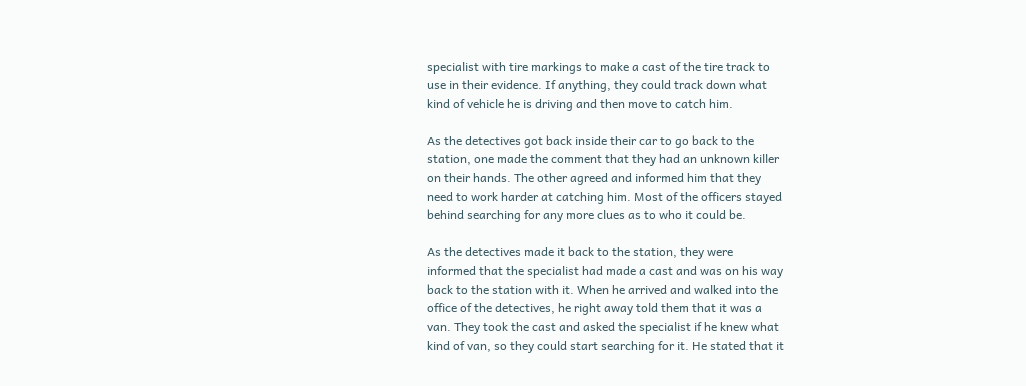specialist with tire markings to make a cast of the tire track to
use in their evidence. If anything, they could track down what
kind of vehicle he is driving and then move to catch him.

As the detectives got back inside their car to go back to the
station, one made the comment that they had an unknown killer
on their hands. The other agreed and informed him that they
need to work harder at catching him. Most of the officers stayed
behind searching for any more clues as to who it could be.

As the detectives made it back to the station, they were
informed that the specialist had made a cast and was on his way
back to the station with it. When he arrived and walked into the
office of the detectives, he right away told them that it was a
van. They took the cast and asked the specialist if he knew what
kind of van, so they could start searching for it. He stated that it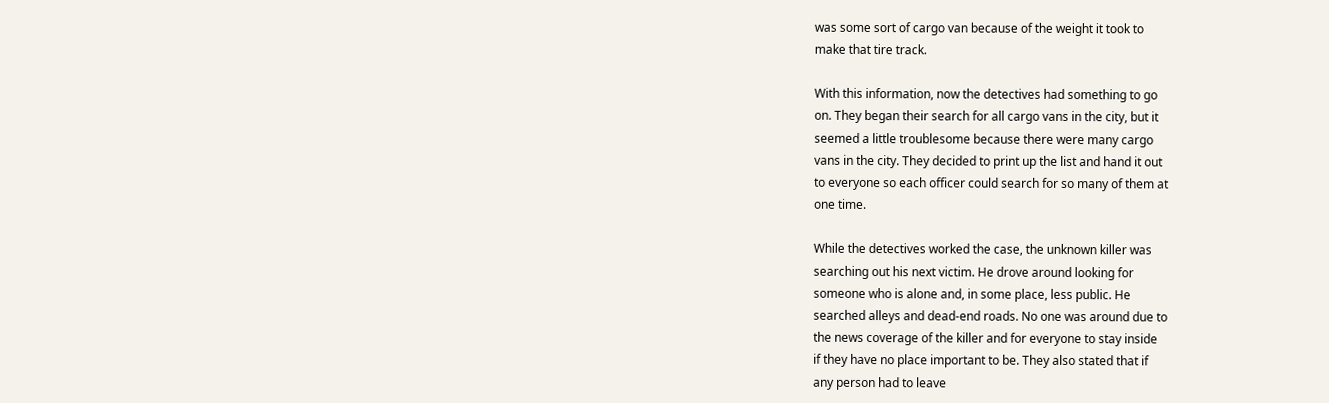was some sort of cargo van because of the weight it took to
make that tire track.

With this information, now the detectives had something to go
on. They began their search for all cargo vans in the city, but it
seemed a little troublesome because there were many cargo
vans in the city. They decided to print up the list and hand it out
to everyone so each officer could search for so many of them at
one time.

While the detectives worked the case, the unknown killer was
searching out his next victim. He drove around looking for
someone who is alone and, in some place, less public. He
searched alleys and dead-end roads. No one was around due to
the news coverage of the killer and for everyone to stay inside
if they have no place important to be. They also stated that if
any person had to leave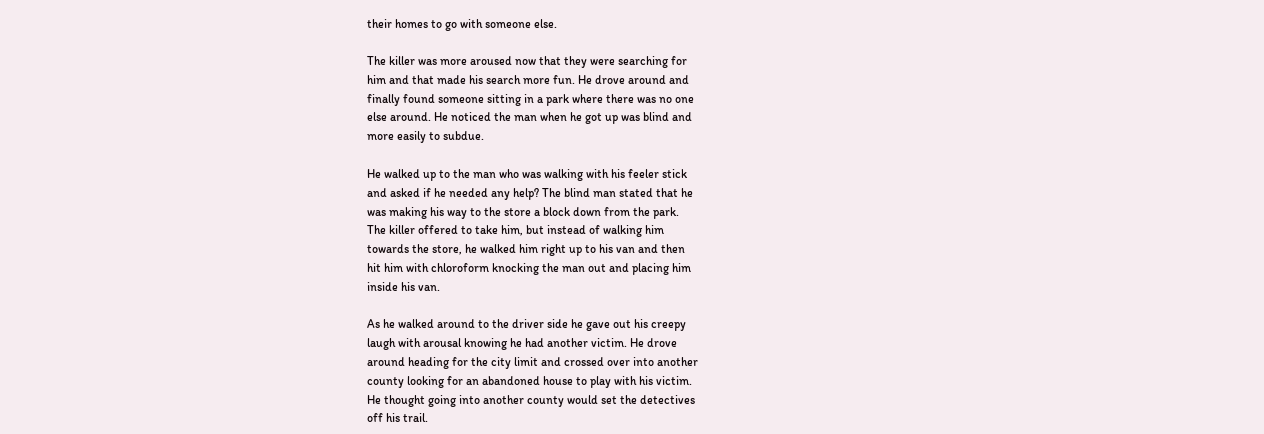their homes to go with someone else.

The killer was more aroused now that they were searching for
him and that made his search more fun. He drove around and
finally found someone sitting in a park where there was no one
else around. He noticed the man when he got up was blind and
more easily to subdue.

He walked up to the man who was walking with his feeler stick
and asked if he needed any help? The blind man stated that he
was making his way to the store a block down from the park.
The killer offered to take him, but instead of walking him
towards the store, he walked him right up to his van and then
hit him with chloroform knocking the man out and placing him
inside his van.

As he walked around to the driver side he gave out his creepy
laugh with arousal knowing he had another victim. He drove
around heading for the city limit and crossed over into another
county looking for an abandoned house to play with his victim.
He thought going into another county would set the detectives
off his trail.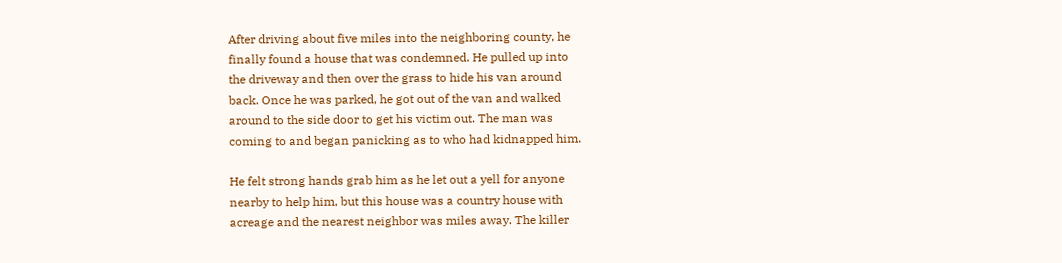After driving about five miles into the neighboring county, he
finally found a house that was condemned. He pulled up into
the driveway and then over the grass to hide his van around
back. Once he was parked, he got out of the van and walked
around to the side door to get his victim out. The man was
coming to and began panicking as to who had kidnapped him.

He felt strong hands grab him as he let out a yell for anyone
nearby to help him, but this house was a country house with
acreage and the nearest neighbor was miles away. The killer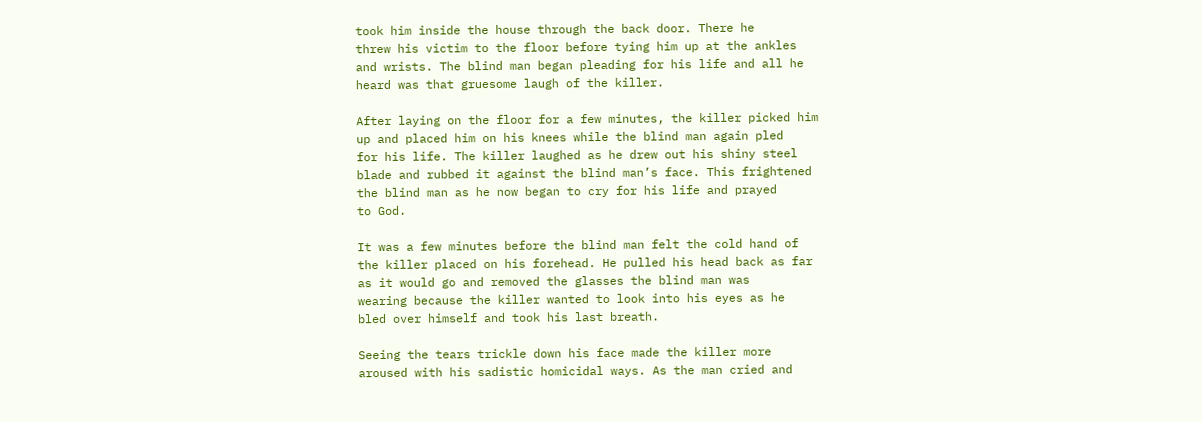took him inside the house through the back door. There he
threw his victim to the floor before tying him up at the ankles
and wrists. The blind man began pleading for his life and all he
heard was that gruesome laugh of the killer.

After laying on the floor for a few minutes, the killer picked him
up and placed him on his knees while the blind man again pled
for his life. The killer laughed as he drew out his shiny steel
blade and rubbed it against the blind man’s face. This frightened
the blind man as he now began to cry for his life and prayed
to God.

It was a few minutes before the blind man felt the cold hand of
the killer placed on his forehead. He pulled his head back as far
as it would go and removed the glasses the blind man was
wearing because the killer wanted to look into his eyes as he
bled over himself and took his last breath.

Seeing the tears trickle down his face made the killer more
aroused with his sadistic homicidal ways. As the man cried and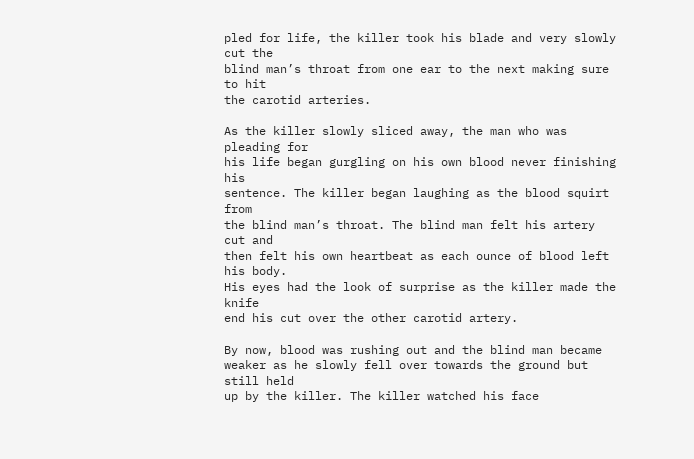pled for life, the killer took his blade and very slowly cut the
blind man’s throat from one ear to the next making sure to hit
the carotid arteries.

As the killer slowly sliced away, the man who was pleading for
his life began gurgling on his own blood never finishing his
sentence. The killer began laughing as the blood squirt from
the blind man’s throat. The blind man felt his artery cut and
then felt his own heartbeat as each ounce of blood left his body.
His eyes had the look of surprise as the killer made the knife
end his cut over the other carotid artery.

By now, blood was rushing out and the blind man became
weaker as he slowly fell over towards the ground but still held
up by the killer. The killer watched his face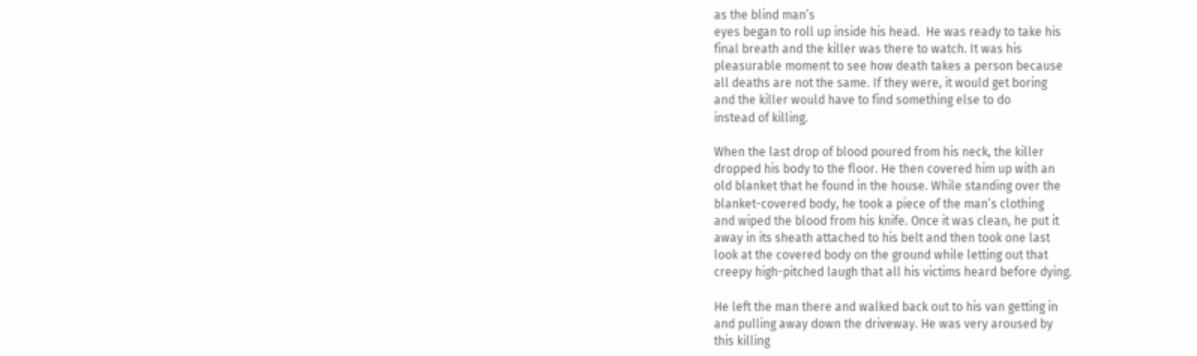as the blind man’s
eyes began to roll up inside his head.  He was ready to take his
final breath and the killer was there to watch. It was his
pleasurable moment to see how death takes a person because
all deaths are not the same. If they were, it would get boring
and the killer would have to find something else to do
instead of killing.

When the last drop of blood poured from his neck, the killer
dropped his body to the floor. He then covered him up with an
old blanket that he found in the house. While standing over the
blanket-covered body, he took a piece of the man’s clothing
and wiped the blood from his knife. Once it was clean, he put it
away in its sheath attached to his belt and then took one last
look at the covered body on the ground while letting out that
creepy high-pitched laugh that all his victims heard before dying.

He left the man there and walked back out to his van getting in
and pulling away down the driveway. He was very aroused by
this killing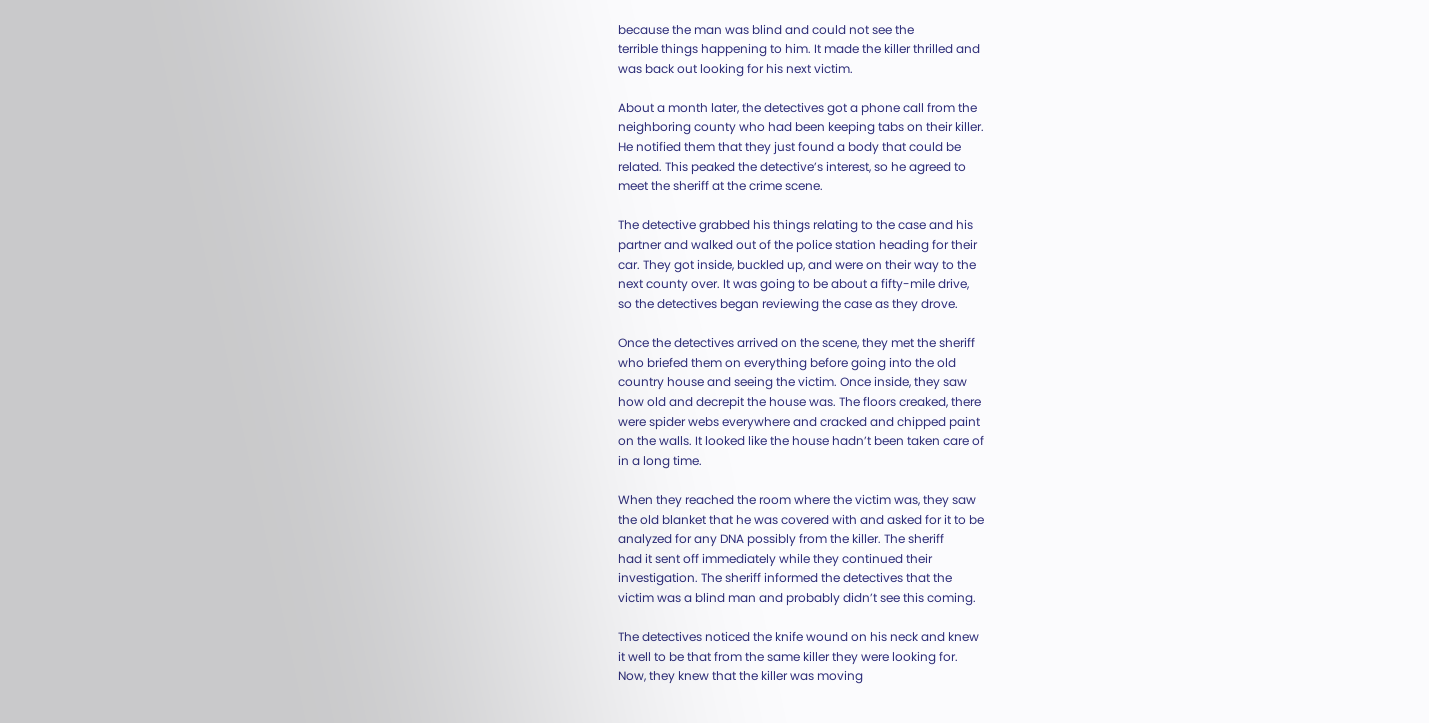because the man was blind and could not see the
terrible things happening to him. It made the killer thrilled and
was back out looking for his next victim.

About a month later, the detectives got a phone call from the
neighboring county who had been keeping tabs on their killer.
He notified them that they just found a body that could be
related. This peaked the detective’s interest, so he agreed to
meet the sheriff at the crime scene.

The detective grabbed his things relating to the case and his
partner and walked out of the police station heading for their
car. They got inside, buckled up, and were on their way to the
next county over. It was going to be about a fifty-mile drive,
so the detectives began reviewing the case as they drove.

Once the detectives arrived on the scene, they met the sheriff
who briefed them on everything before going into the old
country house and seeing the victim. Once inside, they saw
how old and decrepit the house was. The floors creaked, there
were spider webs everywhere and cracked and chipped paint
on the walls. It looked like the house hadn’t been taken care of
in a long time.

When they reached the room where the victim was, they saw
the old blanket that he was covered with and asked for it to be
analyzed for any DNA possibly from the killer. The sheriff
had it sent off immediately while they continued their
investigation. The sheriff informed the detectives that the
victim was a blind man and probably didn’t see this coming.

The detectives noticed the knife wound on his neck and knew
it well to be that from the same killer they were looking for.
Now, they knew that the killer was moving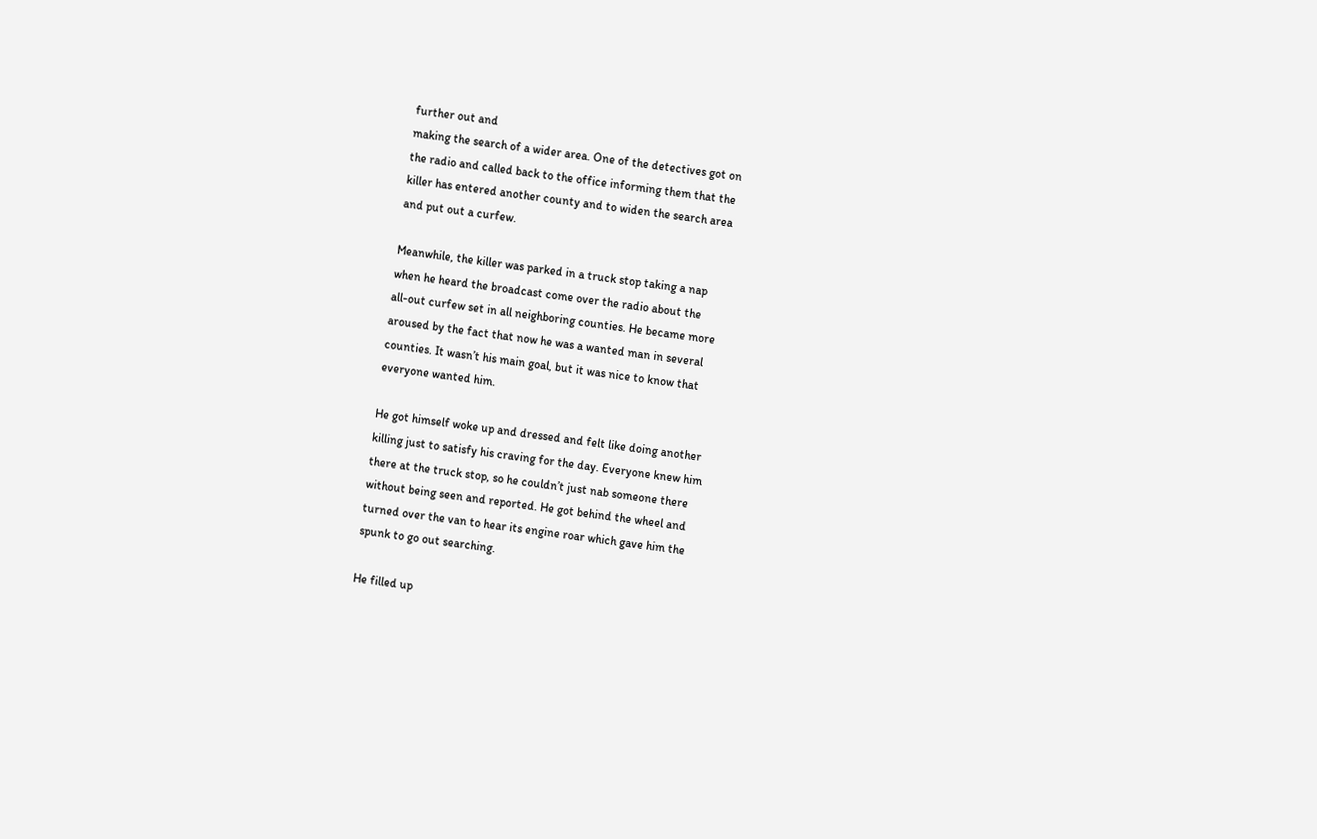further out and
making the search of a wider area. One of the detectives got on
the radio and called back to the office informing them that the
killer has entered another county and to widen the search area
and put out a curfew.

Meanwhile, the killer was parked in a truck stop taking a nap
when he heard the broadcast come over the radio about the
all-out curfew set in all neighboring counties. He became more
aroused by the fact that now he was a wanted man in several
counties. It wasn’t his main goal, but it was nice to know that
everyone wanted him.

He got himself woke up and dressed and felt like doing another
killing just to satisfy his craving for the day. Everyone knew him
there at the truck stop, so he couldn’t just nab someone there
without being seen and reported. He got behind the wheel and
turned over the van to hear its engine roar which gave him the
spunk to go out searching.

He filled up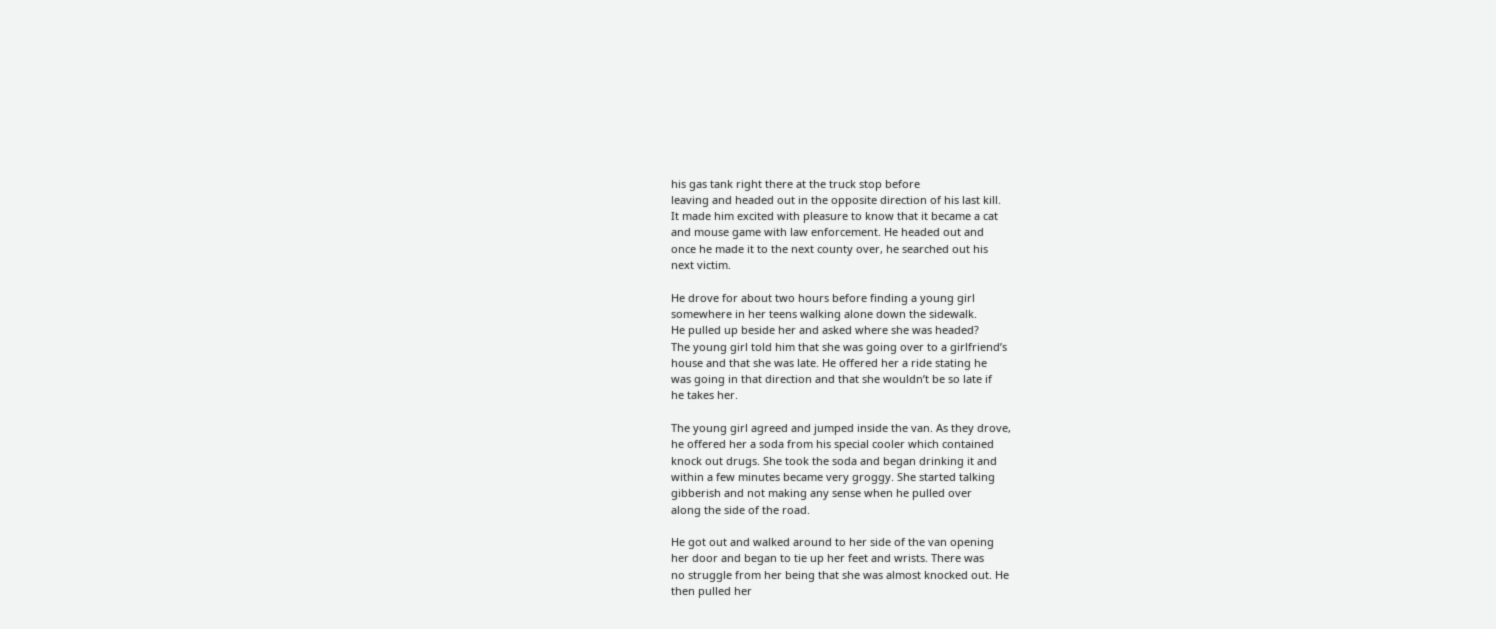his gas tank right there at the truck stop before
leaving and headed out in the opposite direction of his last kill.
It made him excited with pleasure to know that it became a cat
and mouse game with law enforcement. He headed out and
once he made it to the next county over, he searched out his
next victim.

He drove for about two hours before finding a young girl
somewhere in her teens walking alone down the sidewalk.
He pulled up beside her and asked where she was headed?
The young girl told him that she was going over to a girlfriend’s
house and that she was late. He offered her a ride stating he
was going in that direction and that she wouldn’t be so late if
he takes her.

The young girl agreed and jumped inside the van. As they drove,
he offered her a soda from his special cooler which contained
knock out drugs. She took the soda and began drinking it and
within a few minutes became very groggy. She started talking
gibberish and not making any sense when he pulled over
along the side of the road.

He got out and walked around to her side of the van opening
her door and began to tie up her feet and wrists. There was
no struggle from her being that she was almost knocked out. He
then pulled her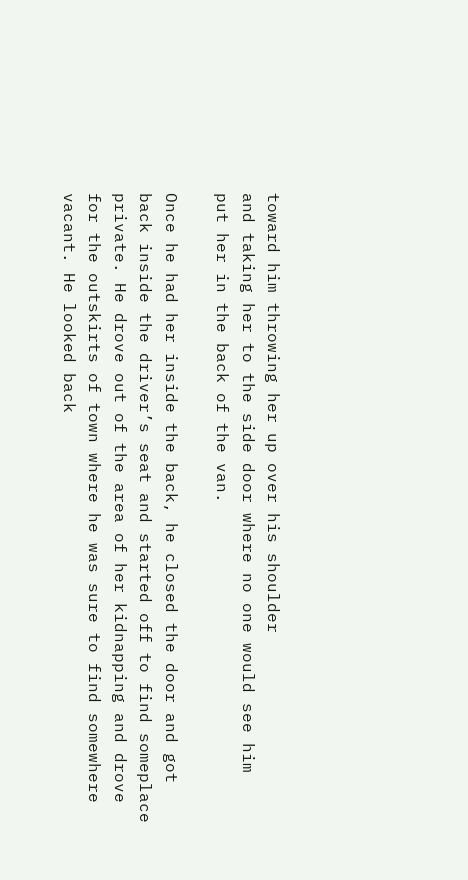toward him throwing her up over his shoulder
and taking her to the side door where no one would see him
put her in the back of the van.

Once he had her inside the back, he closed the door and got
back inside the driver’s seat and started off to find someplace
private. He drove out of the area of her kidnapping and drove
for the outskirts of town where he was sure to find somewhere
vacant. He looked back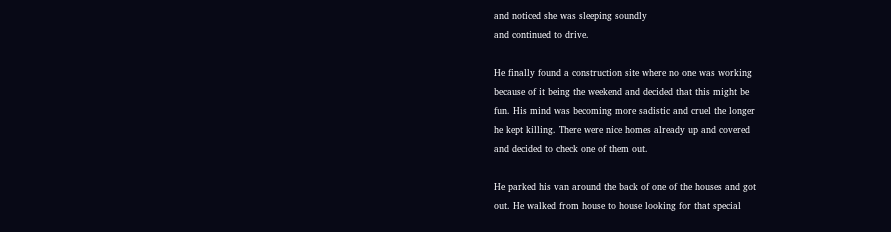and noticed she was sleeping soundly
and continued to drive.

He finally found a construction site where no one was working
because of it being the weekend and decided that this might be
fun. His mind was becoming more sadistic and cruel the longer
he kept killing. There were nice homes already up and covered
and decided to check one of them out.

He parked his van around the back of one of the houses and got
out. He walked from house to house looking for that special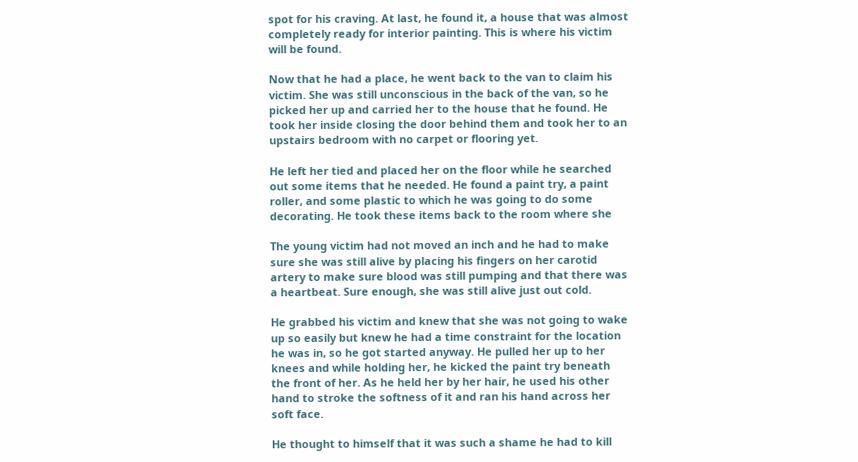spot for his craving. At last, he found it, a house that was almost
completely ready for interior painting. This is where his victim
will be found.

Now that he had a place, he went back to the van to claim his
victim. She was still unconscious in the back of the van, so he
picked her up and carried her to the house that he found. He
took her inside closing the door behind them and took her to an
upstairs bedroom with no carpet or flooring yet.

He left her tied and placed her on the floor while he searched
out some items that he needed. He found a paint try, a paint
roller, and some plastic to which he was going to do some
decorating. He took these items back to the room where she

The young victim had not moved an inch and he had to make
sure she was still alive by placing his fingers on her carotid
artery to make sure blood was still pumping and that there was
a heartbeat. Sure enough, she was still alive just out cold.

He grabbed his victim and knew that she was not going to wake
up so easily but knew he had a time constraint for the location
he was in, so he got started anyway. He pulled her up to her
knees and while holding her, he kicked the paint try beneath
the front of her. As he held her by her hair, he used his other
hand to stroke the softness of it and ran his hand across her
soft face.

He thought to himself that it was such a shame he had to kill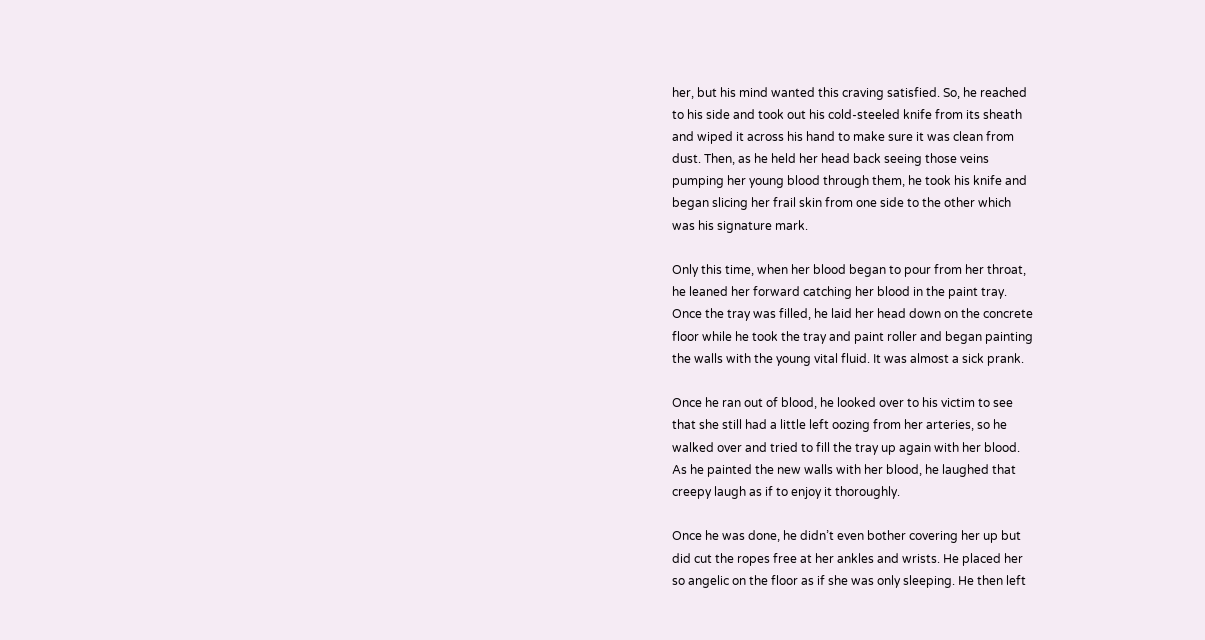her, but his mind wanted this craving satisfied. So, he reached
to his side and took out his cold-steeled knife from its sheath
and wiped it across his hand to make sure it was clean from
dust. Then, as he held her head back seeing those veins
pumping her young blood through them, he took his knife and
began slicing her frail skin from one side to the other which
was his signature mark.

Only this time, when her blood began to pour from her throat,
he leaned her forward catching her blood in the paint tray.
Once the tray was filled, he laid her head down on the concrete
floor while he took the tray and paint roller and began painting
the walls with the young vital fluid. It was almost a sick prank.

Once he ran out of blood, he looked over to his victim to see
that she still had a little left oozing from her arteries, so he
walked over and tried to fill the tray up again with her blood.
As he painted the new walls with her blood, he laughed that
creepy laugh as if to enjoy it thoroughly.

Once he was done, he didn’t even bother covering her up but
did cut the ropes free at her ankles and wrists. He placed her
so angelic on the floor as if she was only sleeping. He then left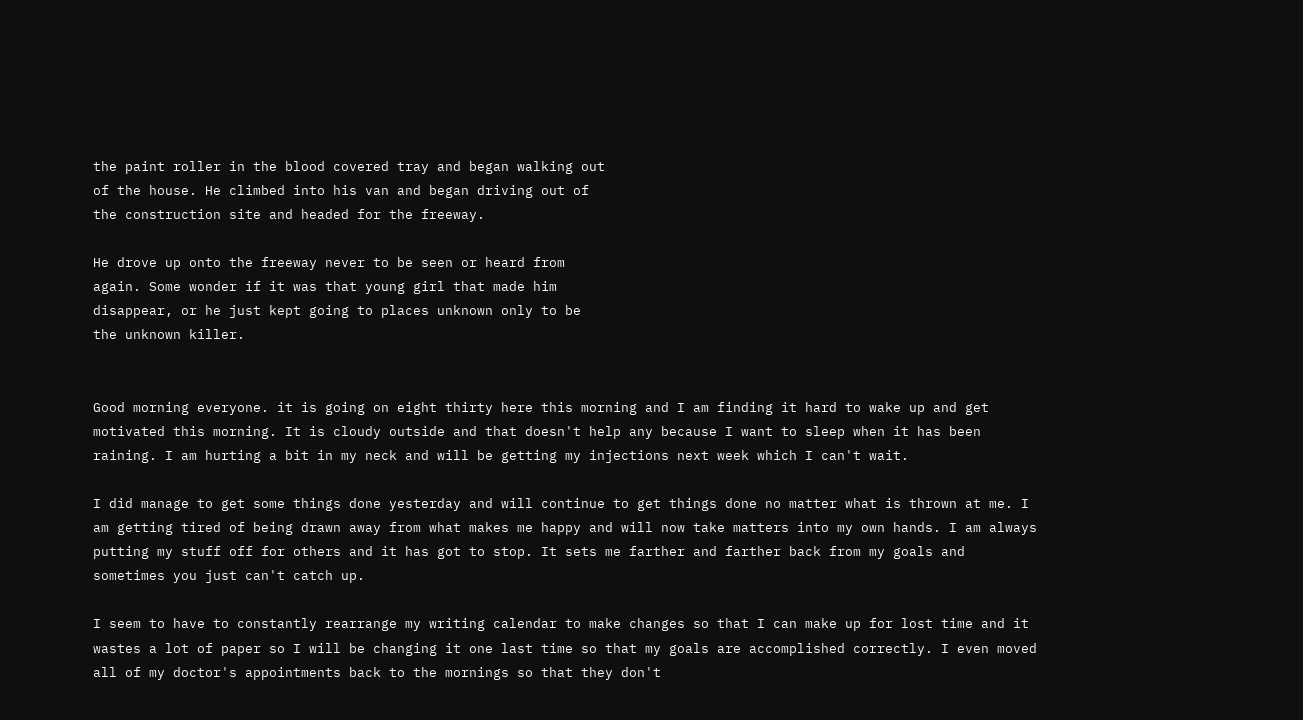the paint roller in the blood covered tray and began walking out
of the house. He climbed into his van and began driving out of
the construction site and headed for the freeway.

He drove up onto the freeway never to be seen or heard from
again. Some wonder if it was that young girl that made him
disappear, or he just kept going to places unknown only to be
the unknown killer.


Good morning everyone. it is going on eight thirty here this morning and I am finding it hard to wake up and get motivated this morning. It is cloudy outside and that doesn't help any because I want to sleep when it has been raining. I am hurting a bit in my neck and will be getting my injections next week which I can't wait.

I did manage to get some things done yesterday and will continue to get things done no matter what is thrown at me. I am getting tired of being drawn away from what makes me happy and will now take matters into my own hands. I am always putting my stuff off for others and it has got to stop. It sets me farther and farther back from my goals and sometimes you just can't catch up.

I seem to have to constantly rearrange my writing calendar to make changes so that I can make up for lost time and it wastes a lot of paper so I will be changing it one last time so that my goals are accomplished correctly. I even moved all of my doctor's appointments back to the mornings so that they don't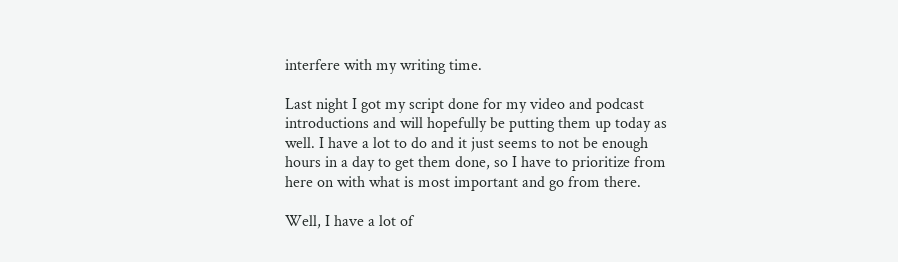interfere with my writing time.

Last night I got my script done for my video and podcast introductions and will hopefully be putting them up today as well. I have a lot to do and it just seems to not be enough hours in a day to get them done, so I have to prioritize from here on with what is most important and go from there.

Well, I have a lot of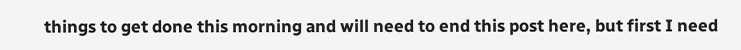things to get done this morning and will need to end this post here, but first I need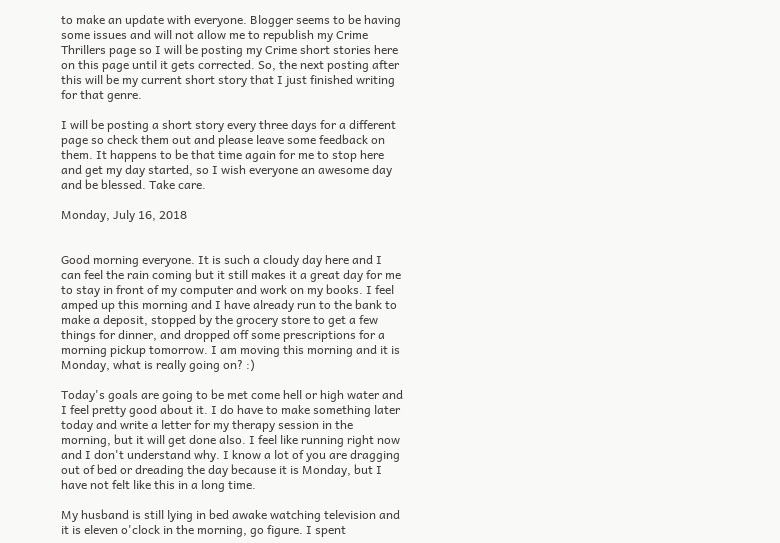to make an update with everyone. Blogger seems to be having some issues and will not allow me to republish my Crime Thrillers page so I will be posting my Crime short stories here on this page until it gets corrected. So, the next posting after this will be my current short story that I just finished writing for that genre.

I will be posting a short story every three days for a different page so check them out and please leave some feedback on them. It happens to be that time again for me to stop here and get my day started, so I wish everyone an awesome day and be blessed. Take care.

Monday, July 16, 2018


Good morning everyone. It is such a cloudy day here and I can feel the rain coming but it still makes it a great day for me to stay in front of my computer and work on my books. I feel amped up this morning and I have already run to the bank to make a deposit, stopped by the grocery store to get a few things for dinner, and dropped off some prescriptions for a morning pickup tomorrow. I am moving this morning and it is Monday, what is really going on? :)

Today's goals are going to be met come hell or high water and I feel pretty good about it. I do have to make something later today and write a letter for my therapy session in the morning, but it will get done also. I feel like running right now and I don't understand why. I know a lot of you are dragging out of bed or dreading the day because it is Monday, but I have not felt like this in a long time.

My husband is still lying in bed awake watching television and it is eleven o'clock in the morning, go figure. I spent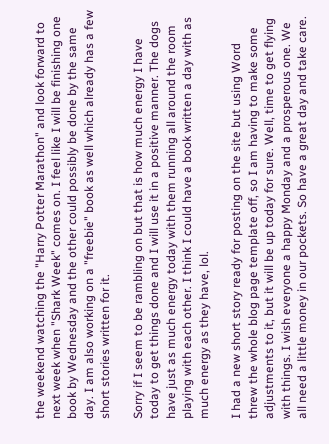the weekend watching the "Harry Potter Marathon" and look forward to next week when "Shark Week" comes on. I feel like I will be finishing one book by Wednesday and the other could possibly be done by the same day. I am also working on a "freebie" book as well which already has a few short stories written for it.

Sorry if I seem to be rambling on but that is how much energy I have today to get things done and I will use it in a positive manner. The dogs have just as much energy today with them running all around the room playing with each other. I think I could have a book written a day with as much energy as they have, lol.

I had a new short story ready for posting on the site but using Word threw the whole blog page template off, so I am having to make some adjustments to it, but it will be up today for sure. Well, time to get flying with things. I wish everyone a happy Monday and a prosperous one. We all need a little money in our pockets. So have a great day and take care.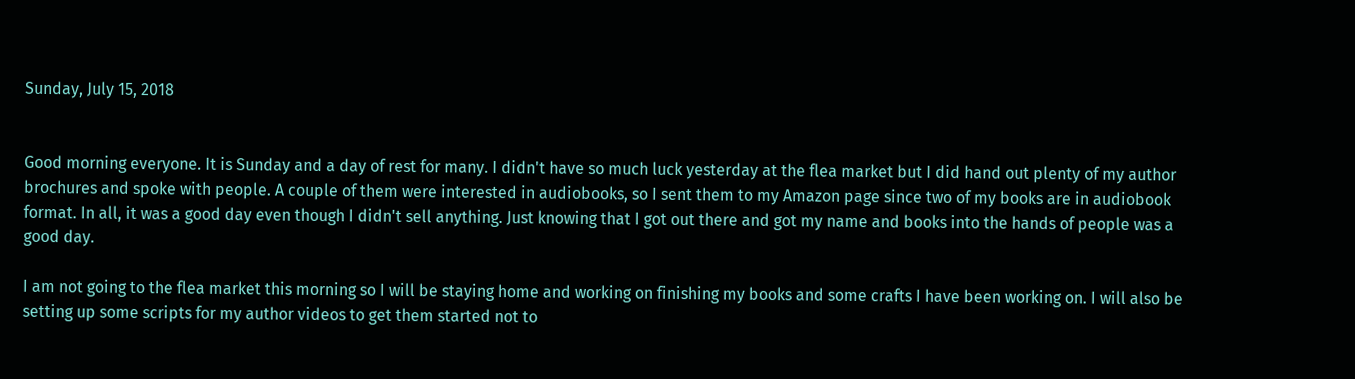Sunday, July 15, 2018


Good morning everyone. It is Sunday and a day of rest for many. I didn't have so much luck yesterday at the flea market but I did hand out plenty of my author brochures and spoke with people. A couple of them were interested in audiobooks, so I sent them to my Amazon page since two of my books are in audiobook format. In all, it was a good day even though I didn't sell anything. Just knowing that I got out there and got my name and books into the hands of people was a good day.

I am not going to the flea market this morning so I will be staying home and working on finishing my books and some crafts I have been working on. I will also be setting up some scripts for my author videos to get them started not to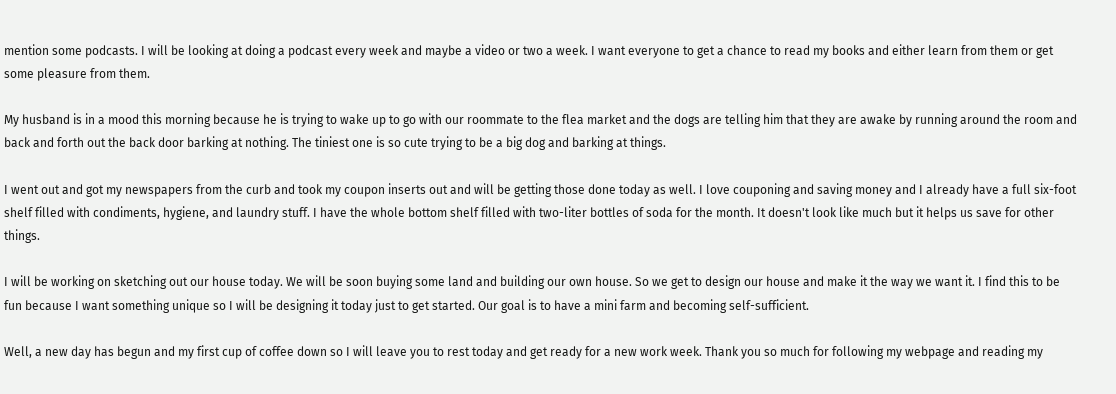mention some podcasts. I will be looking at doing a podcast every week and maybe a video or two a week. I want everyone to get a chance to read my books and either learn from them or get some pleasure from them.

My husband is in a mood this morning because he is trying to wake up to go with our roommate to the flea market and the dogs are telling him that they are awake by running around the room and back and forth out the back door barking at nothing. The tiniest one is so cute trying to be a big dog and barking at things.

I went out and got my newspapers from the curb and took my coupon inserts out and will be getting those done today as well. I love couponing and saving money and I already have a full six-foot shelf filled with condiments, hygiene, and laundry stuff. I have the whole bottom shelf filled with two-liter bottles of soda for the month. It doesn't look like much but it helps us save for other things.

I will be working on sketching out our house today. We will be soon buying some land and building our own house. So we get to design our house and make it the way we want it. I find this to be fun because I want something unique so I will be designing it today just to get started. Our goal is to have a mini farm and becoming self-sufficient.

Well, a new day has begun and my first cup of coffee down so I will leave you to rest today and get ready for a new work week. Thank you so much for following my webpage and reading my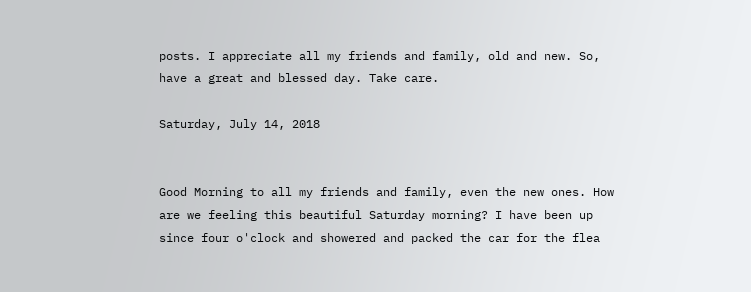posts. I appreciate all my friends and family, old and new. So, have a great and blessed day. Take care.

Saturday, July 14, 2018


Good Morning to all my friends and family, even the new ones. How are we feeling this beautiful Saturday morning? I have been up since four o'clock and showered and packed the car for the flea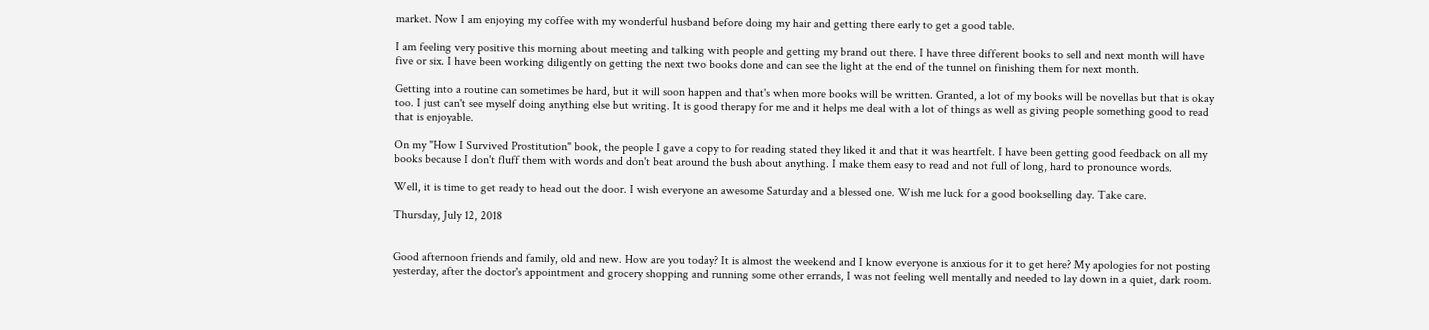market. Now I am enjoying my coffee with my wonderful husband before doing my hair and getting there early to get a good table.

I am feeling very positive this morning about meeting and talking with people and getting my brand out there. I have three different books to sell and next month will have five or six. I have been working diligently on getting the next two books done and can see the light at the end of the tunnel on finishing them for next month.

Getting into a routine can sometimes be hard, but it will soon happen and that's when more books will be written. Granted, a lot of my books will be novellas but that is okay too. I just can't see myself doing anything else but writing. It is good therapy for me and it helps me deal with a lot of things as well as giving people something good to read that is enjoyable.

On my "How I Survived Prostitution" book, the people I gave a copy to for reading stated they liked it and that it was heartfelt. I have been getting good feedback on all my books because I don't fluff them with words and don't beat around the bush about anything. I make them easy to read and not full of long, hard to pronounce words.

Well, it is time to get ready to head out the door. I wish everyone an awesome Saturday and a blessed one. Wish me luck for a good bookselling day. Take care.

Thursday, July 12, 2018


Good afternoon friends and family, old and new. How are you today? It is almost the weekend and I know everyone is anxious for it to get here? My apologies for not posting yesterday, after the doctor's appointment and grocery shopping and running some other errands, I was not feeling well mentally and needed to lay down in a quiet, dark room.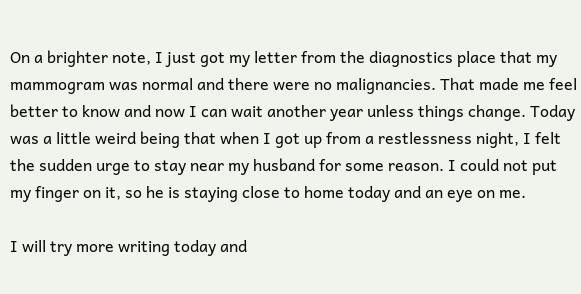On a brighter note, I just got my letter from the diagnostics place that my mammogram was normal and there were no malignancies. That made me feel better to know and now I can wait another year unless things change. Today was a little weird being that when I got up from a restlessness night, I felt the sudden urge to stay near my husband for some reason. I could not put my finger on it, so he is staying close to home today and an eye on me.

I will try more writing today and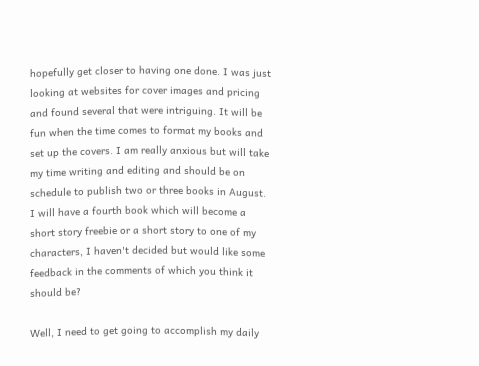hopefully get closer to having one done. I was just looking at websites for cover images and pricing and found several that were intriguing. It will be fun when the time comes to format my books and set up the covers. I am really anxious but will take my time writing and editing and should be on schedule to publish two or three books in August. I will have a fourth book which will become a short story freebie or a short story to one of my characters, I haven't decided but would like some feedback in the comments of which you think it should be?

Well, I need to get going to accomplish my daily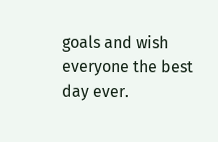goals and wish everyone the best day ever.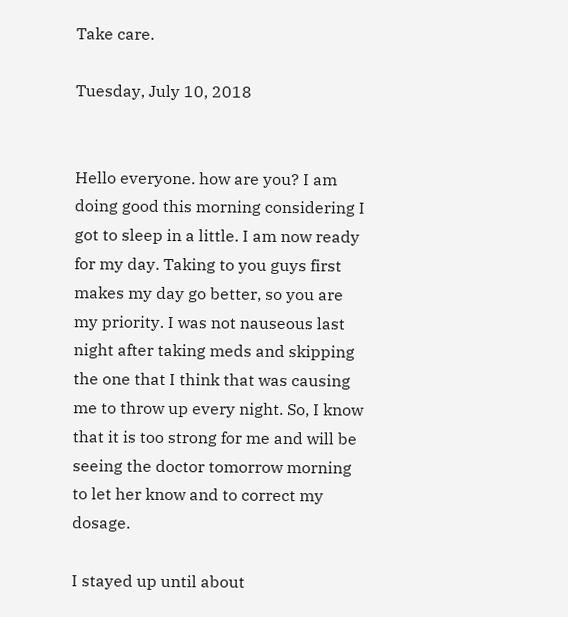Take care.

Tuesday, July 10, 2018


Hello everyone. how are you? I am doing good this morning considering I got to sleep in a little. I am now ready for my day. Taking to you guys first makes my day go better, so you are my priority. I was not nauseous last night after taking meds and skipping the one that I think that was causing me to throw up every night. So, I know that it is too strong for me and will be seeing the doctor tomorrow morning to let her know and to correct my dosage.

I stayed up until about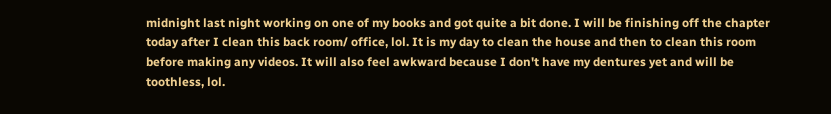midnight last night working on one of my books and got quite a bit done. I will be finishing off the chapter today after I clean this back room/ office, lol. It is my day to clean the house and then to clean this room before making any videos. It will also feel awkward because I don't have my dentures yet and will be toothless, lol.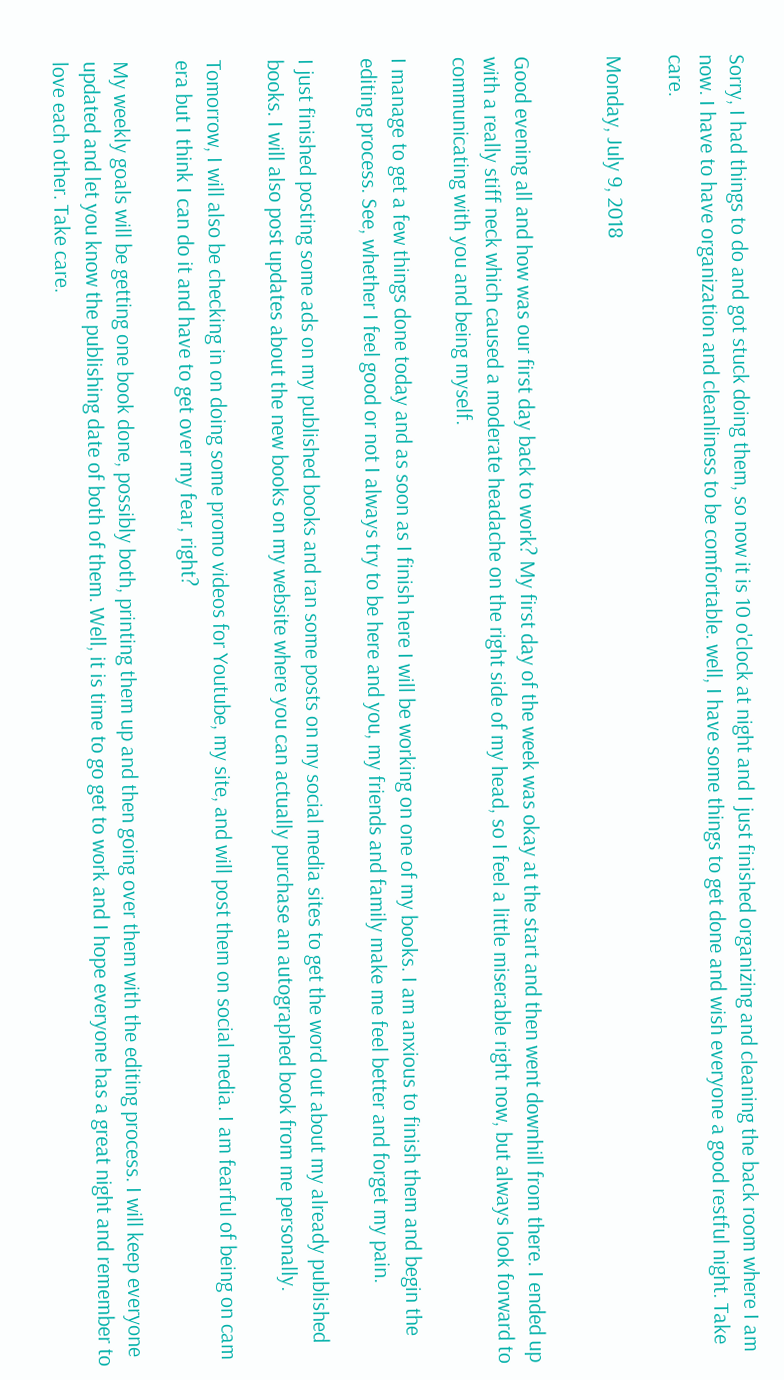Sorry, I had things to do and got stuck doing them, so now it is 10 o'clock at night and I just finished organizing and cleaning the back room where I am now. I have to have organization and cleanliness to be comfortable. well, I have some things to get done and wish everyone a good restful night. Take care.

Monday, July 9, 2018


Good evening all and how was our first day back to work? My first day of the week was okay at the start and then went downhill from there. I ended up with a really stiff neck which caused a moderate headache on the right side of my head, so I feel a little miserable right now, but always look forward to communicating with you and being myself.

I manage to get a few things done today and as soon as I finish here I will be working on one of my books. I am anxious to finish them and begin the editing process. See, whether I feel good or not I always try to be here and you, my friends and family make me feel better and forget my pain.

I just finished posting some ads on my published books and ran some posts on my social media sites to get the word out about my already published books. I will also post updates about the new books on my website where you can actually purchase an autographed book from me personally.

Tomorrow, I will also be checking in on doing some promo videos for Youtube, my site, and will post them on social media. I am fearful of being on cam
era but I think I can do it and have to get over my fear, right?

My weekly goals will be getting one book done, possibly both, printing them up and then going over them with the editing process. I will keep everyone updated and let you know the publishing date of both of them. Well, it is time to go get to work and I hope everyone has a great night and remember to love each other. Take care.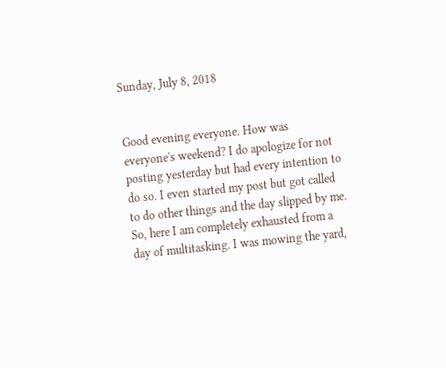Sunday, July 8, 2018


Good evening everyone. How was everyone's weekend? I do apologize for not posting yesterday but had every intention to do so. I even started my post but got called to do other things and the day slipped by me. So, here I am completely exhausted from a day of multitasking. I was mowing the yard,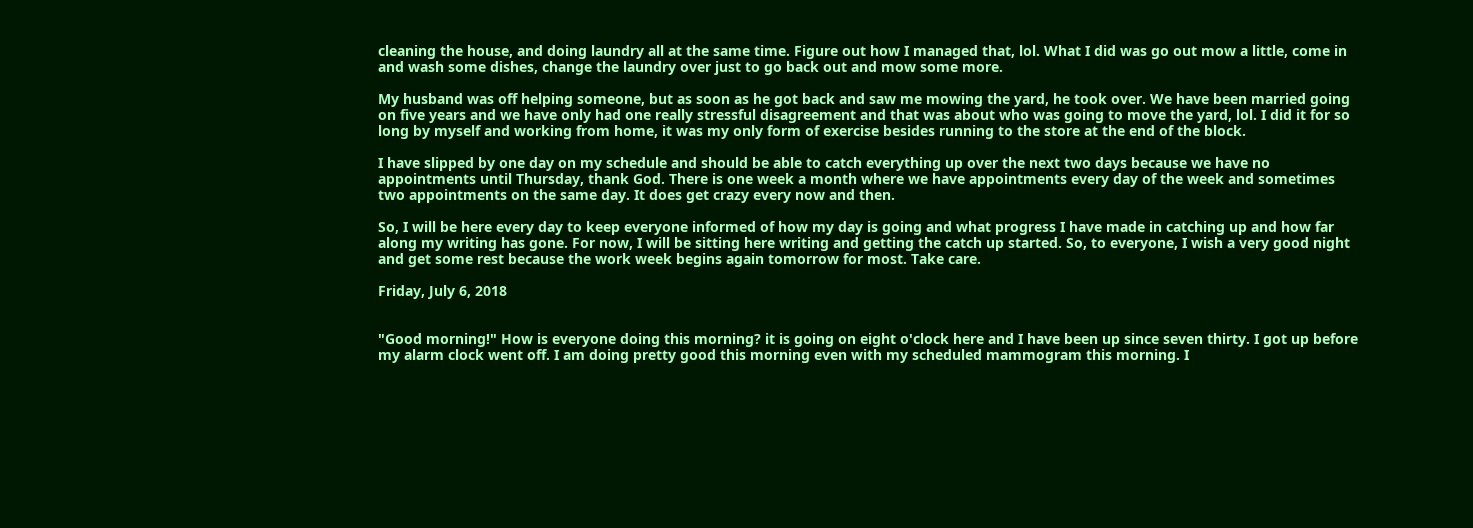cleaning the house, and doing laundry all at the same time. Figure out how I managed that, lol. What I did was go out mow a little, come in and wash some dishes, change the laundry over just to go back out and mow some more.

My husband was off helping someone, but as soon as he got back and saw me mowing the yard, he took over. We have been married going on five years and we have only had one really stressful disagreement and that was about who was going to move the yard, lol. I did it for so long by myself and working from home, it was my only form of exercise besides running to the store at the end of the block.

I have slipped by one day on my schedule and should be able to catch everything up over the next two days because we have no appointments until Thursday, thank God. There is one week a month where we have appointments every day of the week and sometimes two appointments on the same day. It does get crazy every now and then.

So, I will be here every day to keep everyone informed of how my day is going and what progress I have made in catching up and how far along my writing has gone. For now, I will be sitting here writing and getting the catch up started. So, to everyone, I wish a very good night and get some rest because the work week begins again tomorrow for most. Take care.

Friday, July 6, 2018


"Good morning!" How is everyone doing this morning? it is going on eight o'clock here and I have been up since seven thirty. I got up before my alarm clock went off. I am doing pretty good this morning even with my scheduled mammogram this morning. I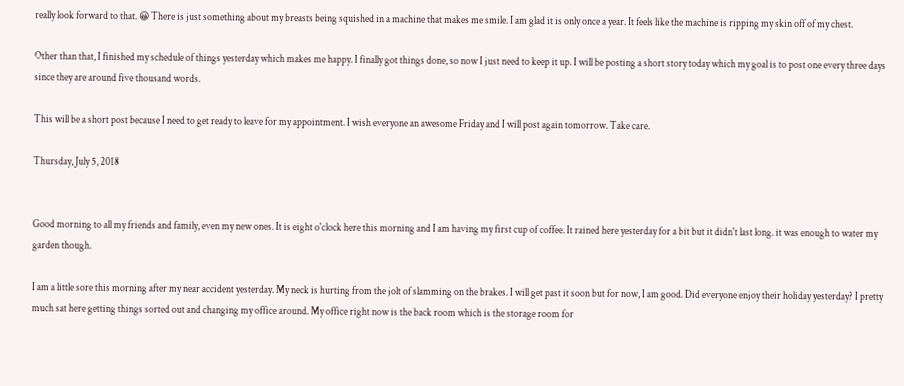really look forward to that. 😀 There is just something about my breasts being squished in a machine that makes me smile. I am glad it is only once a year. It feels like the machine is ripping my skin off of my chest.

Other than that, I finished my schedule of things yesterday which makes me happy. I finally got things done, so now I just need to keep it up. I will be posting a short story today which my goal is to post one every three days since they are around five thousand words.

This will be a short post because I need to get ready to leave for my appointment. I wish everyone an awesome Friday and I will post again tomorrow. Take care.

Thursday, July 5, 2018


Good morning to all my friends and family, even my new ones. It is eight o'clock here this morning and I am having my first cup of coffee. It rained here yesterday for a bit but it didn't last long. it was enough to water my garden though.

I am a little sore this morning after my near accident yesterday. My neck is hurting from the jolt of slamming on the brakes. I will get past it soon but for now, I am good. Did everyone enjoy their holiday yesterday? I pretty much sat here getting things sorted out and changing my office around. My office right now is the back room which is the storage room for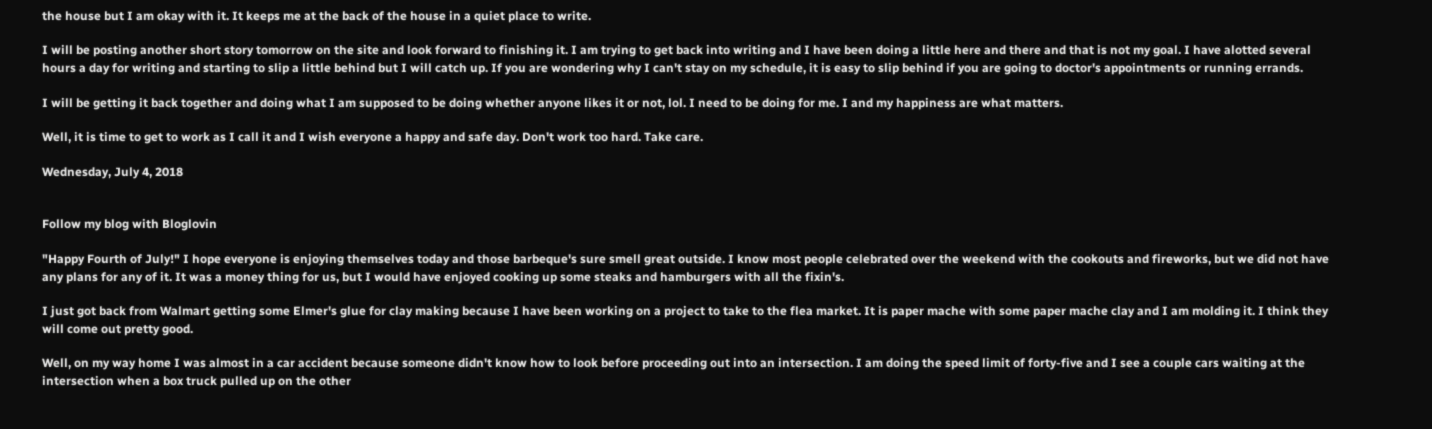the house but I am okay with it. It keeps me at the back of the house in a quiet place to write.

I will be posting another short story tomorrow on the site and look forward to finishing it. I am trying to get back into writing and I have been doing a little here and there and that is not my goal. I have alotted several hours a day for writing and starting to slip a little behind but I will catch up. If you are wondering why I can't stay on my schedule, it is easy to slip behind if you are going to doctor's appointments or running errands.

I will be getting it back together and doing what I am supposed to be doing whether anyone likes it or not, lol. I need to be doing for me. I and my happiness are what matters.

Well, it is time to get to work as I call it and I wish everyone a happy and safe day. Don't work too hard. Take care.

Wednesday, July 4, 2018


Follow my blog with Bloglovin

"Happy Fourth of July!" I hope everyone is enjoying themselves today and those barbeque's sure smell great outside. I know most people celebrated over the weekend with the cookouts and fireworks, but we did not have any plans for any of it. It was a money thing for us, but I would have enjoyed cooking up some steaks and hamburgers with all the fixin's.

I just got back from Walmart getting some Elmer's glue for clay making because I have been working on a project to take to the flea market. It is paper mache with some paper mache clay and I am molding it. I think they will come out pretty good.

Well, on my way home I was almost in a car accident because someone didn't know how to look before proceeding out into an intersection. I am doing the speed limit of forty-five and I see a couple cars waiting at the intersection when a box truck pulled up on the other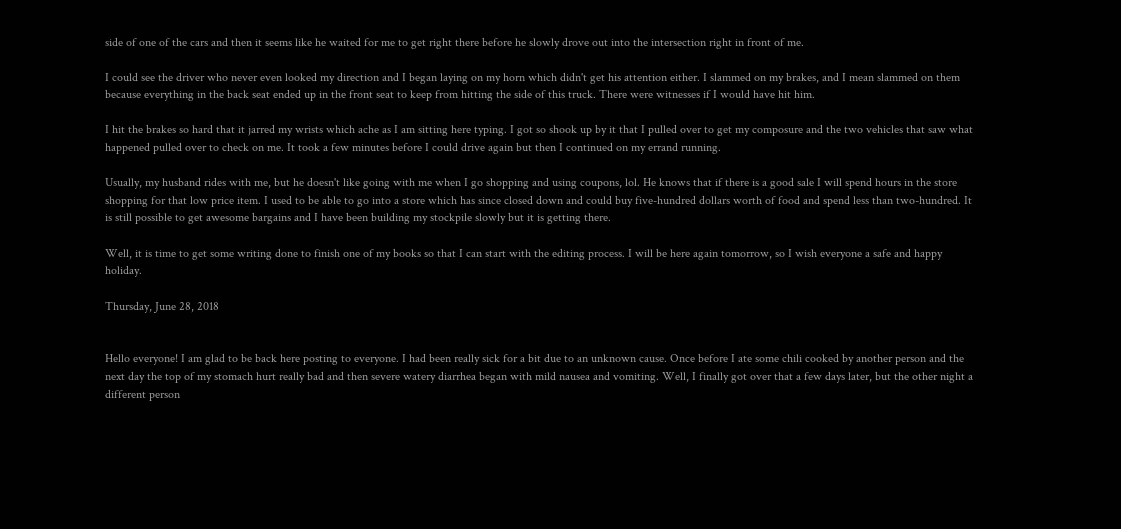side of one of the cars and then it seems like he waited for me to get right there before he slowly drove out into the intersection right in front of me.

I could see the driver who never even looked my direction and I began laying on my horn which didn't get his attention either. I slammed on my brakes, and I mean slammed on them because everything in the back seat ended up in the front seat to keep from hitting the side of this truck. There were witnesses if I would have hit him.

I hit the brakes so hard that it jarred my wrists which ache as I am sitting here typing. I got so shook up by it that I pulled over to get my composure and the two vehicles that saw what happened pulled over to check on me. It took a few minutes before I could drive again but then I continued on my errand running.

Usually, my husband rides with me, but he doesn't like going with me when I go shopping and using coupons, lol. He knows that if there is a good sale I will spend hours in the store shopping for that low price item. I used to be able to go into a store which has since closed down and could buy five-hundred dollars worth of food and spend less than two-hundred. It is still possible to get awesome bargains and I have been building my stockpile slowly but it is getting there.

Well, it is time to get some writing done to finish one of my books so that I can start with the editing process. I will be here again tomorrow, so I wish everyone a safe and happy holiday.

Thursday, June 28, 2018


Hello everyone! I am glad to be back here posting to everyone. I had been really sick for a bit due to an unknown cause. Once before I ate some chili cooked by another person and the next day the top of my stomach hurt really bad and then severe watery diarrhea began with mild nausea and vomiting. Well, I finally got over that a few days later, but the other night a different person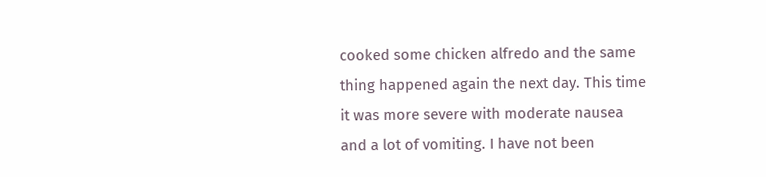cooked some chicken alfredo and the same thing happened again the next day. This time it was more severe with moderate nausea and a lot of vomiting. I have not been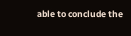able to conclude the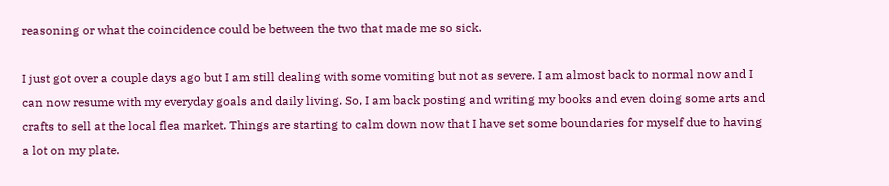reasoning or what the coincidence could be between the two that made me so sick.

I just got over a couple days ago but I am still dealing with some vomiting but not as severe. I am almost back to normal now and I can now resume with my everyday goals and daily living. So, I am back posting and writing my books and even doing some arts and crafts to sell at the local flea market. Things are starting to calm down now that I have set some boundaries for myself due to having a lot on my plate.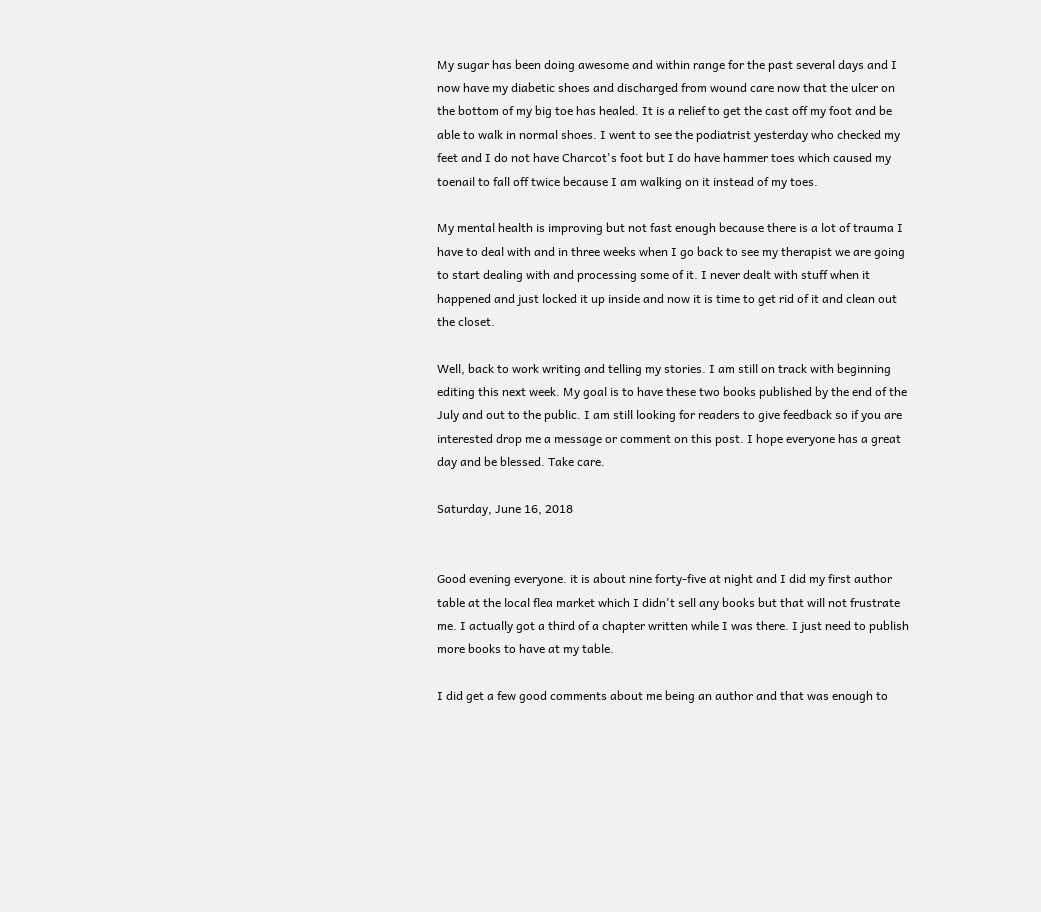My sugar has been doing awesome and within range for the past several days and I now have my diabetic shoes and discharged from wound care now that the ulcer on the bottom of my big toe has healed. It is a relief to get the cast off my foot and be able to walk in normal shoes. I went to see the podiatrist yesterday who checked my feet and I do not have Charcot's foot but I do have hammer toes which caused my toenail to fall off twice because I am walking on it instead of my toes.

My mental health is improving but not fast enough because there is a lot of trauma I have to deal with and in three weeks when I go back to see my therapist we are going to start dealing with and processing some of it. I never dealt with stuff when it happened and just locked it up inside and now it is time to get rid of it and clean out the closet.

Well, back to work writing and telling my stories. I am still on track with beginning editing this next week. My goal is to have these two books published by the end of the July and out to the public. I am still looking for readers to give feedback so if you are interested drop me a message or comment on this post. I hope everyone has a great day and be blessed. Take care.

Saturday, June 16, 2018


Good evening everyone. it is about nine forty-five at night and I did my first author table at the local flea market which I didn't sell any books but that will not frustrate me. I actually got a third of a chapter written while I was there. I just need to publish more books to have at my table.

I did get a few good comments about me being an author and that was enough to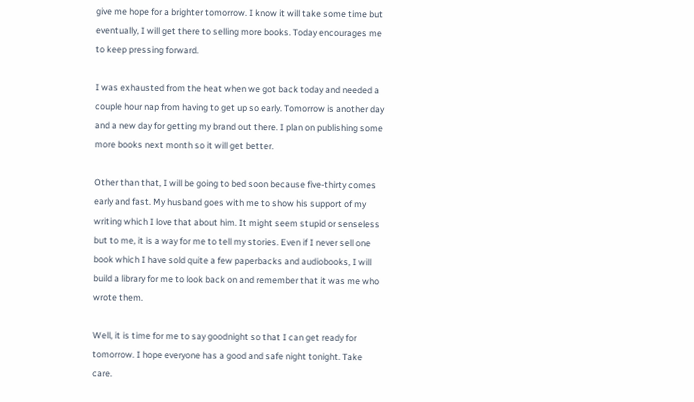give me hope for a brighter tomorrow. I know it will take some time but eventually, I will get there to selling more books. Today encourages me to keep pressing forward.

I was exhausted from the heat when we got back today and needed a couple hour nap from having to get up so early. Tomorrow is another day and a new day for getting my brand out there. I plan on publishing some more books next month so it will get better.

Other than that, I will be going to bed soon because five-thirty comes early and fast. My husband goes with me to show his support of my writing which I love that about him. It might seem stupid or senseless but to me, it is a way for me to tell my stories. Even if I never sell one book which I have sold quite a few paperbacks and audiobooks, I will build a library for me to look back on and remember that it was me who wrote them.

Well, it is time for me to say goodnight so that I can get ready for tomorrow. I hope everyone has a good and safe night tonight. Take care.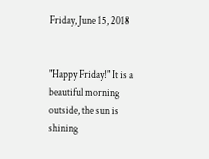Friday, June 15, 2018


"Happy Friday!" It is a beautiful morning outside, the sun is shining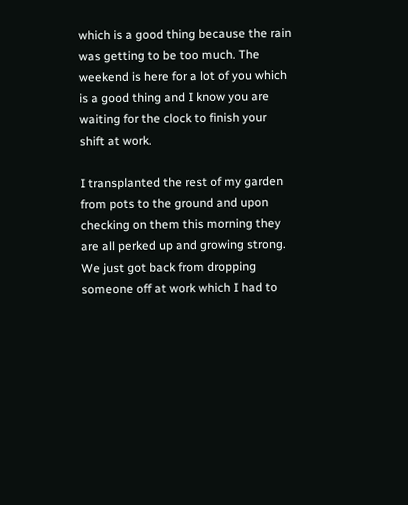which is a good thing because the rain was getting to be too much. The weekend is here for a lot of you which is a good thing and I know you are waiting for the clock to finish your shift at work.

I transplanted the rest of my garden from pots to the ground and upon checking on them this morning they are all perked up and growing strong. We just got back from dropping someone off at work which I had to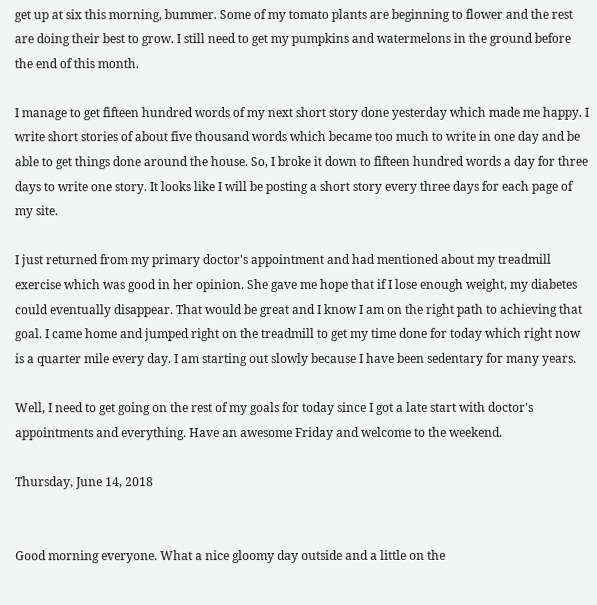get up at six this morning, bummer. Some of my tomato plants are beginning to flower and the rest are doing their best to grow. I still need to get my pumpkins and watermelons in the ground before the end of this month.

I manage to get fifteen hundred words of my next short story done yesterday which made me happy. I write short stories of about five thousand words which became too much to write in one day and be able to get things done around the house. So, I broke it down to fifteen hundred words a day for three days to write one story. It looks like I will be posting a short story every three days for each page of my site.

I just returned from my primary doctor's appointment and had mentioned about my treadmill exercise which was good in her opinion. She gave me hope that if I lose enough weight, my diabetes could eventually disappear. That would be great and I know I am on the right path to achieving that goal. I came home and jumped right on the treadmill to get my time done for today which right now is a quarter mile every day. I am starting out slowly because I have been sedentary for many years.

Well, I need to get going on the rest of my goals for today since I got a late start with doctor's appointments and everything. Have an awesome Friday and welcome to the weekend.

Thursday, June 14, 2018


Good morning everyone. What a nice gloomy day outside and a little on the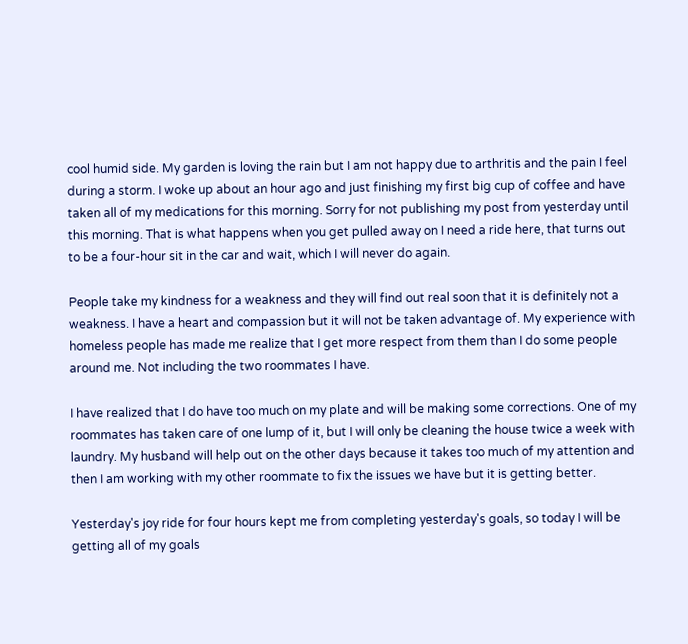cool humid side. My garden is loving the rain but I am not happy due to arthritis and the pain I feel during a storm. I woke up about an hour ago and just finishing my first big cup of coffee and have taken all of my medications for this morning. Sorry for not publishing my post from yesterday until this morning. That is what happens when you get pulled away on I need a ride here, that turns out to be a four-hour sit in the car and wait, which I will never do again.

People take my kindness for a weakness and they will find out real soon that it is definitely not a weakness. I have a heart and compassion but it will not be taken advantage of. My experience with homeless people has made me realize that I get more respect from them than I do some people around me. Not including the two roommates I have.

I have realized that I do have too much on my plate and will be making some corrections. One of my roommates has taken care of one lump of it, but I will only be cleaning the house twice a week with laundry. My husband will help out on the other days because it takes too much of my attention and then I am working with my other roommate to fix the issues we have but it is getting better.

Yesterday's joy ride for four hours kept me from completing yesterday's goals, so today I will be getting all of my goals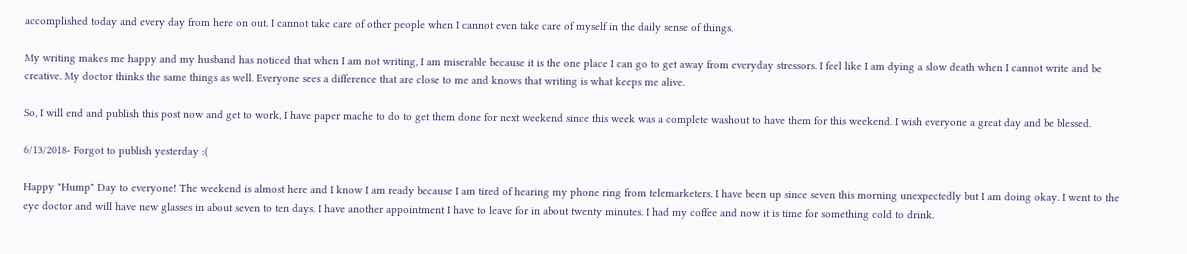accomplished today and every day from here on out. I cannot take care of other people when I cannot even take care of myself in the daily sense of things.

My writing makes me happy and my husband has noticed that when I am not writing, I am miserable because it is the one place I can go to get away from everyday stressors. I feel like I am dying a slow death when I cannot write and be creative. My doctor thinks the same things as well. Everyone sees a difference that are close to me and knows that writing is what keeps me alive.

So, I will end and publish this post now and get to work, I have paper mache to do to get them done for next weekend since this week was a complete washout to have them for this weekend. I wish everyone a great day and be blessed.

6/13/2018- Forgot to publish yesterday :(

Happy "Hump" Day to everyone! The weekend is almost here and I know I am ready because I am tired of hearing my phone ring from telemarketers. I have been up since seven this morning unexpectedly but I am doing okay. I went to the eye doctor and will have new glasses in about seven to ten days. I have another appointment I have to leave for in about twenty minutes. I had my coffee and now it is time for something cold to drink.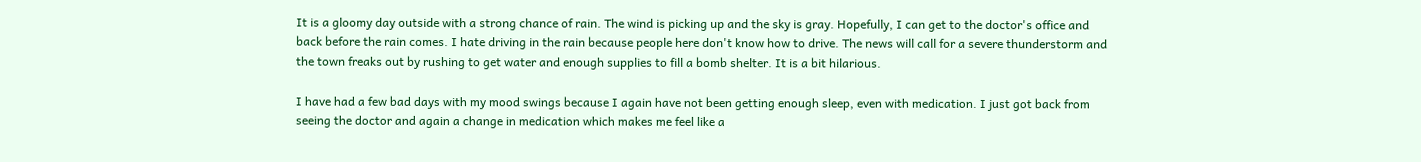It is a gloomy day outside with a strong chance of rain. The wind is picking up and the sky is gray. Hopefully, I can get to the doctor's office and back before the rain comes. I hate driving in the rain because people here don't know how to drive. The news will call for a severe thunderstorm and the town freaks out by rushing to get water and enough supplies to fill a bomb shelter. It is a bit hilarious.

I have had a few bad days with my mood swings because I again have not been getting enough sleep, even with medication. I just got back from seeing the doctor and again a change in medication which makes me feel like a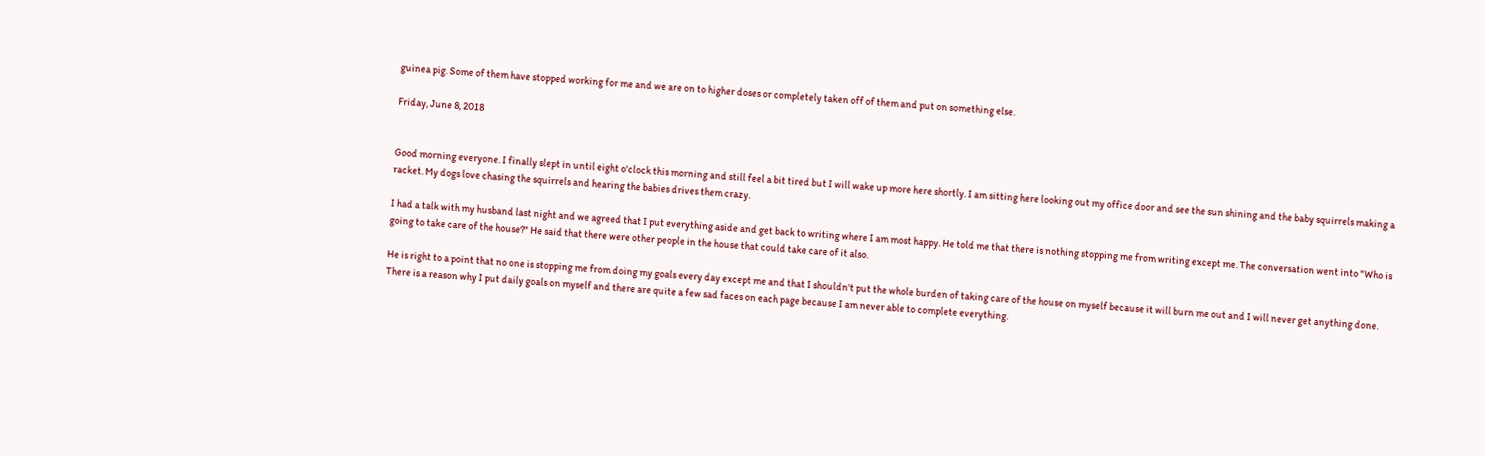guinea pig. Some of them have stopped working for me and we are on to higher doses or completely taken off of them and put on something else.

Friday, June 8, 2018


Good morning everyone. I finally slept in until eight o'clock this morning and still feel a bit tired but I will wake up more here shortly. I am sitting here looking out my office door and see the sun shining and the baby squirrels making a racket. My dogs love chasing the squirrels and hearing the babies drives them crazy.

I had a talk with my husband last night and we agreed that I put everything aside and get back to writing where I am most happy. He told me that there is nothing stopping me from writing except me. The conversation went into "Who is going to take care of the house?" He said that there were other people in the house that could take care of it also.

He is right to a point that no one is stopping me from doing my goals every day except me and that I shouldn't put the whole burden of taking care of the house on myself because it will burn me out and I will never get anything done. There is a reason why I put daily goals on myself and there are quite a few sad faces on each page because I am never able to complete everything.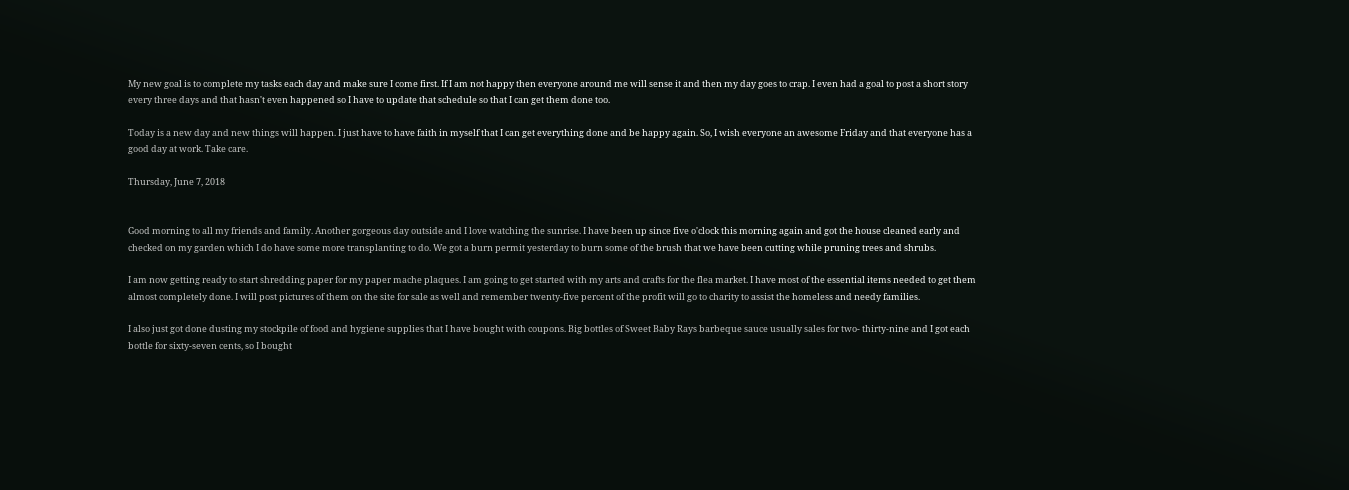My new goal is to complete my tasks each day and make sure I come first. If I am not happy then everyone around me will sense it and then my day goes to crap. I even had a goal to post a short story every three days and that hasn't even happened so I have to update that schedule so that I can get them done too.

Today is a new day and new things will happen. I just have to have faith in myself that I can get everything done and be happy again. So, I wish everyone an awesome Friday and that everyone has a good day at work. Take care.

Thursday, June 7, 2018


Good morning to all my friends and family. Another gorgeous day outside and I love watching the sunrise. I have been up since five o'clock this morning again and got the house cleaned early and checked on my garden which I do have some more transplanting to do. We got a burn permit yesterday to burn some of the brush that we have been cutting while pruning trees and shrubs.

I am now getting ready to start shredding paper for my paper mache plaques. I am going to get started with my arts and crafts for the flea market. I have most of the essential items needed to get them almost completely done. I will post pictures of them on the site for sale as well and remember twenty-five percent of the profit will go to charity to assist the homeless and needy families.

I also just got done dusting my stockpile of food and hygiene supplies that I have bought with coupons. Big bottles of Sweet Baby Rays barbeque sauce usually sales for two- thirty-nine and I got each bottle for sixty-seven cents, so I bought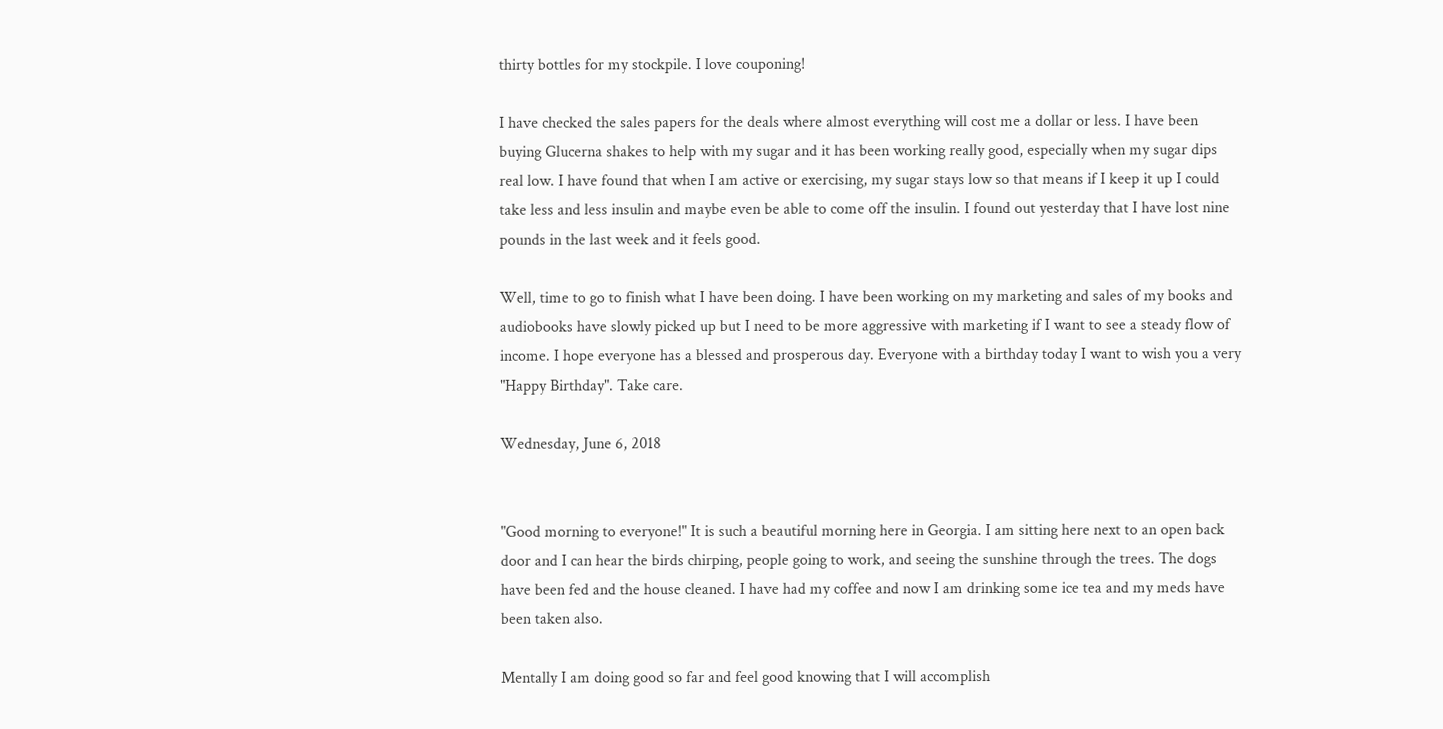thirty bottles for my stockpile. I love couponing!

I have checked the sales papers for the deals where almost everything will cost me a dollar or less. I have been buying Glucerna shakes to help with my sugar and it has been working really good, especially when my sugar dips real low. I have found that when I am active or exercising, my sugar stays low so that means if I keep it up I could take less and less insulin and maybe even be able to come off the insulin. I found out yesterday that I have lost nine pounds in the last week and it feels good.

Well, time to go to finish what I have been doing. I have been working on my marketing and sales of my books and audiobooks have slowly picked up but I need to be more aggressive with marketing if I want to see a steady flow of income. I hope everyone has a blessed and prosperous day. Everyone with a birthday today I want to wish you a very "Happy Birthday". Take care.

Wednesday, June 6, 2018


"Good morning to everyone!" It is such a beautiful morning here in Georgia. I am sitting here next to an open back door and I can hear the birds chirping, people going to work, and seeing the sunshine through the trees. The dogs have been fed and the house cleaned. I have had my coffee and now I am drinking some ice tea and my meds have been taken also.

Mentally I am doing good so far and feel good knowing that I will accomplish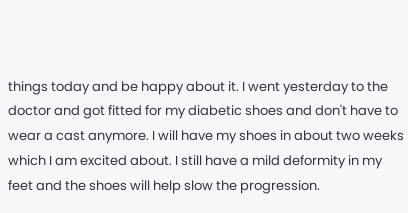things today and be happy about it. I went yesterday to the doctor and got fitted for my diabetic shoes and don't have to wear a cast anymore. I will have my shoes in about two weeks which I am excited about. I still have a mild deformity in my feet and the shoes will help slow the progression.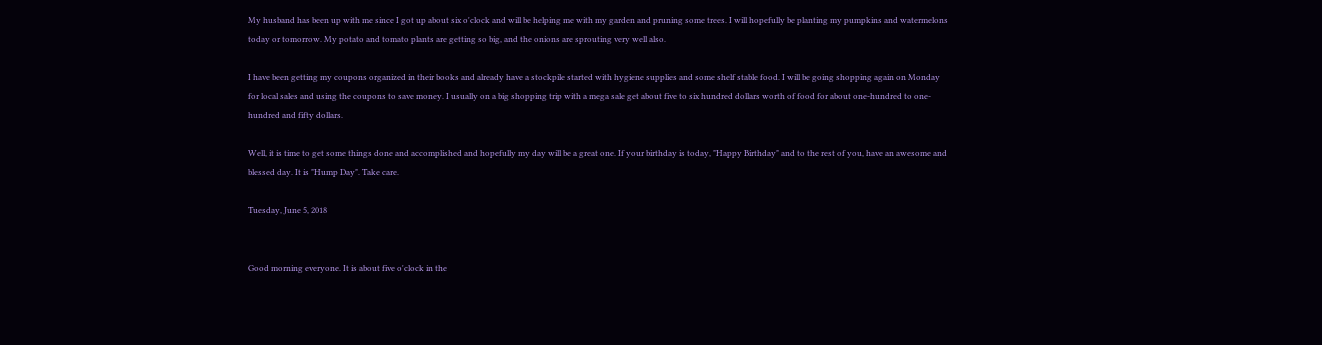My husband has been up with me since I got up about six o'clock and will be helping me with my garden and pruning some trees. I will hopefully be planting my pumpkins and watermelons today or tomorrow. My potato and tomato plants are getting so big, and the onions are sprouting very well also.

I have been getting my coupons organized in their books and already have a stockpile started with hygiene supplies and some shelf stable food. I will be going shopping again on Monday for local sales and using the coupons to save money. I usually on a big shopping trip with a mega sale get about five to six hundred dollars worth of food for about one-hundred to one-hundred and fifty dollars.

Well, it is time to get some things done and accomplished and hopefully my day will be a great one. If your birthday is today, "Happy Birthday" and to the rest of you, have an awesome and blessed day. It is "Hump Day". Take care.

Tuesday, June 5, 2018


Good morning everyone. It is about five o'clock in the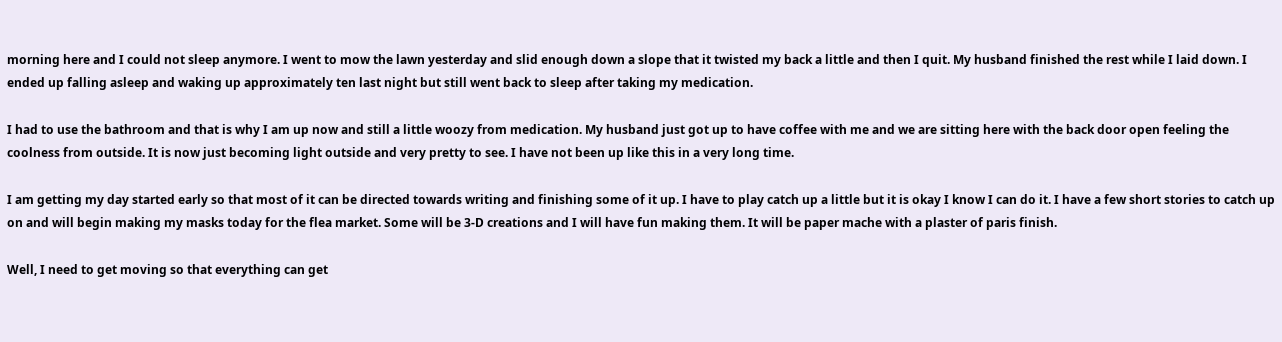morning here and I could not sleep anymore. I went to mow the lawn yesterday and slid enough down a slope that it twisted my back a little and then I quit. My husband finished the rest while I laid down. I ended up falling asleep and waking up approximately ten last night but still went back to sleep after taking my medication.

I had to use the bathroom and that is why I am up now and still a little woozy from medication. My husband just got up to have coffee with me and we are sitting here with the back door open feeling the coolness from outside. It is now just becoming light outside and very pretty to see. I have not been up like this in a very long time.

I am getting my day started early so that most of it can be directed towards writing and finishing some of it up. I have to play catch up a little but it is okay I know I can do it. I have a few short stories to catch up on and will begin making my masks today for the flea market. Some will be 3-D creations and I will have fun making them. It will be paper mache with a plaster of paris finish.

Well, I need to get moving so that everything can get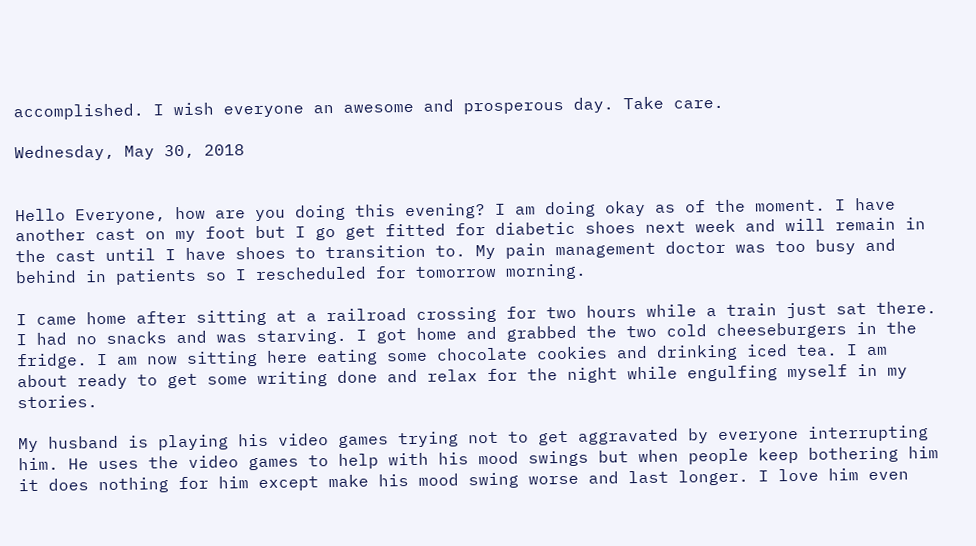accomplished. I wish everyone an awesome and prosperous day. Take care.

Wednesday, May 30, 2018


Hello Everyone, how are you doing this evening? I am doing okay as of the moment. I have another cast on my foot but I go get fitted for diabetic shoes next week and will remain in the cast until I have shoes to transition to. My pain management doctor was too busy and behind in patients so I rescheduled for tomorrow morning.

I came home after sitting at a railroad crossing for two hours while a train just sat there. I had no snacks and was starving. I got home and grabbed the two cold cheeseburgers in the fridge. I am now sitting here eating some chocolate cookies and drinking iced tea. I am about ready to get some writing done and relax for the night while engulfing myself in my stories.

My husband is playing his video games trying not to get aggravated by everyone interrupting him. He uses the video games to help with his mood swings but when people keep bothering him it does nothing for him except make his mood swing worse and last longer. I love him even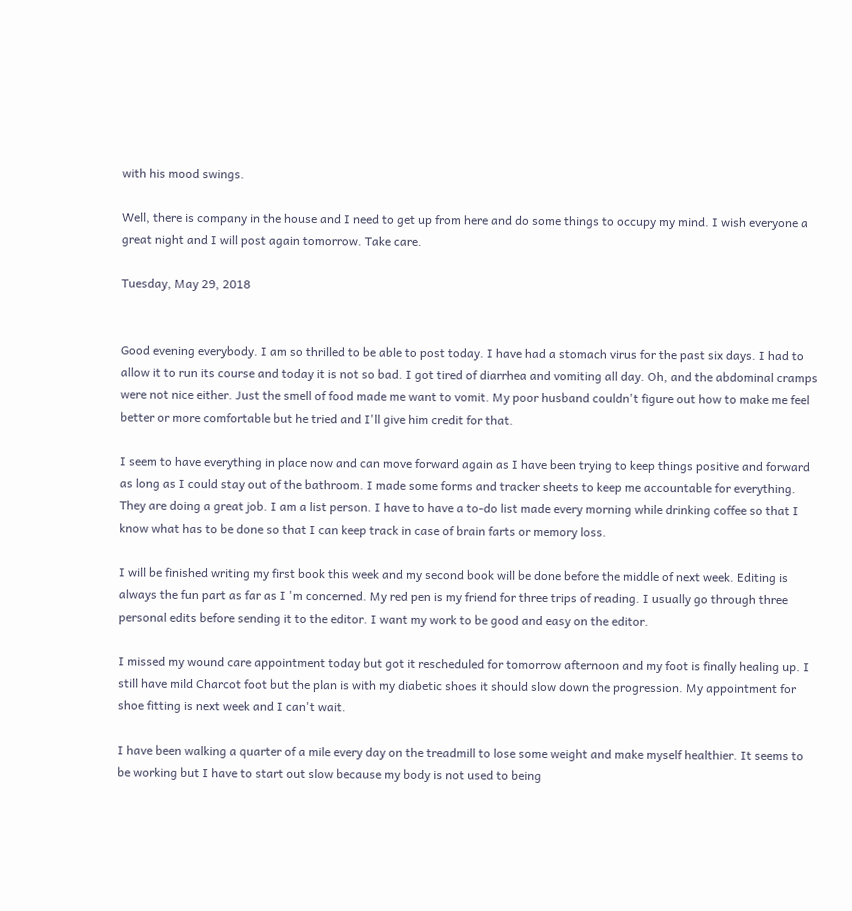with his mood swings.

Well, there is company in the house and I need to get up from here and do some things to occupy my mind. I wish everyone a great night and I will post again tomorrow. Take care.

Tuesday, May 29, 2018


Good evening everybody. I am so thrilled to be able to post today. I have had a stomach virus for the past six days. I had to allow it to run its course and today it is not so bad. I got tired of diarrhea and vomiting all day. Oh, and the abdominal cramps were not nice either. Just the smell of food made me want to vomit. My poor husband couldn't figure out how to make me feel better or more comfortable but he tried and I'll give him credit for that.

I seem to have everything in place now and can move forward again as I have been trying to keep things positive and forward as long as I could stay out of the bathroom. I made some forms and tracker sheets to keep me accountable for everything. They are doing a great job. I am a list person. I have to have a to-do list made every morning while drinking coffee so that I know what has to be done so that I can keep track in case of brain farts or memory loss.

I will be finished writing my first book this week and my second book will be done before the middle of next week. Editing is always the fun part as far as I 'm concerned. My red pen is my friend for three trips of reading. I usually go through three personal edits before sending it to the editor. I want my work to be good and easy on the editor.

I missed my wound care appointment today but got it rescheduled for tomorrow afternoon and my foot is finally healing up. I still have mild Charcot foot but the plan is with my diabetic shoes it should slow down the progression. My appointment for shoe fitting is next week and I can't wait.

I have been walking a quarter of a mile every day on the treadmill to lose some weight and make myself healthier. It seems to be working but I have to start out slow because my body is not used to being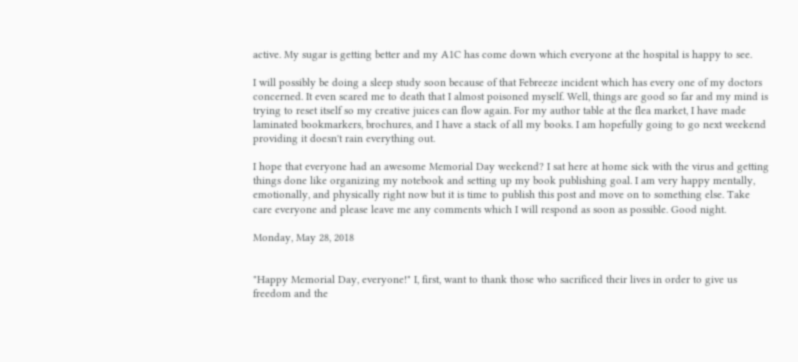active. My sugar is getting better and my A1C has come down which everyone at the hospital is happy to see.

I will possibly be doing a sleep study soon because of that Febreeze incident which has every one of my doctors concerned. It even scared me to death that I almost poisoned myself. Well, things are good so far and my mind is trying to reset itself so my creative juices can flow again. For my author table at the flea market, I have made laminated bookmarkers, brochures, and I have a stack of all my books. I am hopefully going to go next weekend providing it doesn't rain everything out.

I hope that everyone had an awesome Memorial Day weekend? I sat here at home sick with the virus and getting things done like organizing my notebook and setting up my book publishing goal. I am very happy mentally, emotionally, and physically right now but it is time to publish this post and move on to something else. Take care everyone and please leave me any comments which I will respond as soon as possible. Good night.

Monday, May 28, 2018


"Happy Memorial Day, everyone!" I, first, want to thank those who sacrificed their lives in order to give us freedom and the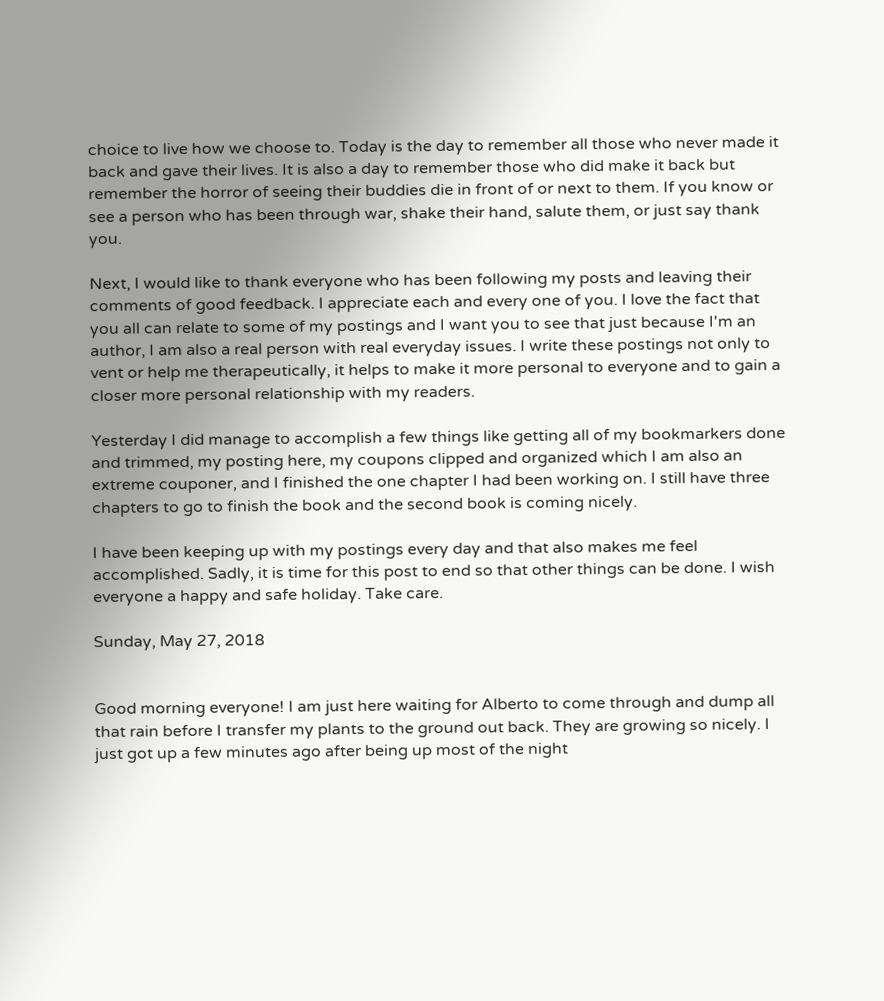choice to live how we choose to. Today is the day to remember all those who never made it back and gave their lives. It is also a day to remember those who did make it back but remember the horror of seeing their buddies die in front of or next to them. If you know or see a person who has been through war, shake their hand, salute them, or just say thank you.

Next, I would like to thank everyone who has been following my posts and leaving their comments of good feedback. I appreciate each and every one of you. I love the fact that you all can relate to some of my postings and I want you to see that just because I'm an author, I am also a real person with real everyday issues. I write these postings not only to vent or help me therapeutically, it helps to make it more personal to everyone and to gain a closer more personal relationship with my readers.

Yesterday I did manage to accomplish a few things like getting all of my bookmarkers done and trimmed, my posting here, my coupons clipped and organized which I am also an extreme couponer, and I finished the one chapter I had been working on. I still have three chapters to go to finish the book and the second book is coming nicely.

I have been keeping up with my postings every day and that also makes me feel accomplished. Sadly, it is time for this post to end so that other things can be done. I wish everyone a happy and safe holiday. Take care.

Sunday, May 27, 2018


Good morning everyone! I am just here waiting for Alberto to come through and dump all that rain before I transfer my plants to the ground out back. They are growing so nicely. I just got up a few minutes ago after being up most of the night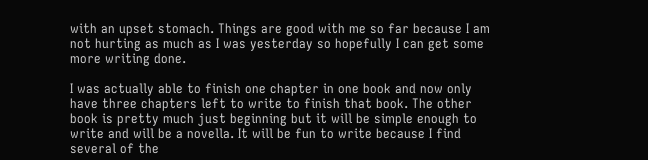with an upset stomach. Things are good with me so far because I am not hurting as much as I was yesterday so hopefully I can get some more writing done.

I was actually able to finish one chapter in one book and now only have three chapters left to write to finish that book. The other book is pretty much just beginning but it will be simple enough to write and will be a novella. It will be fun to write because I find several of the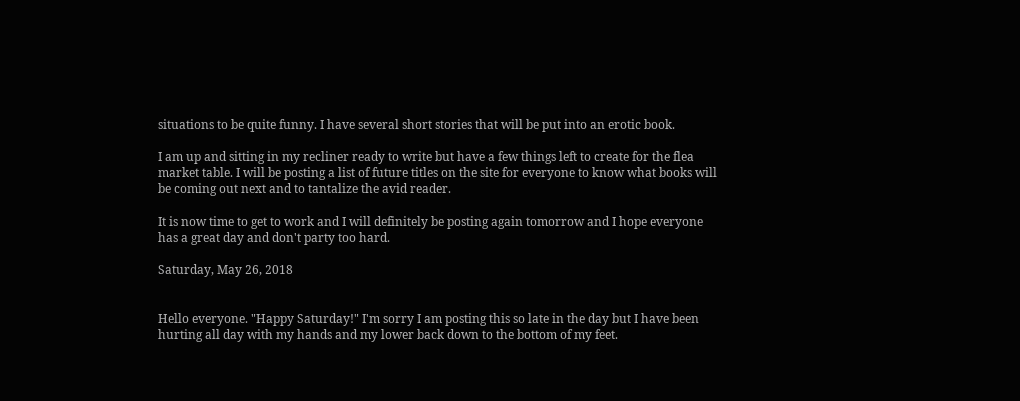situations to be quite funny. I have several short stories that will be put into an erotic book.

I am up and sitting in my recliner ready to write but have a few things left to create for the flea market table. I will be posting a list of future titles on the site for everyone to know what books will be coming out next and to tantalize the avid reader.

It is now time to get to work and I will definitely be posting again tomorrow and I hope everyone has a great day and don't party too hard.

Saturday, May 26, 2018


Hello everyone. "Happy Saturday!" I'm sorry I am posting this so late in the day but I have been hurting all day with my hands and my lower back down to the bottom of my feet.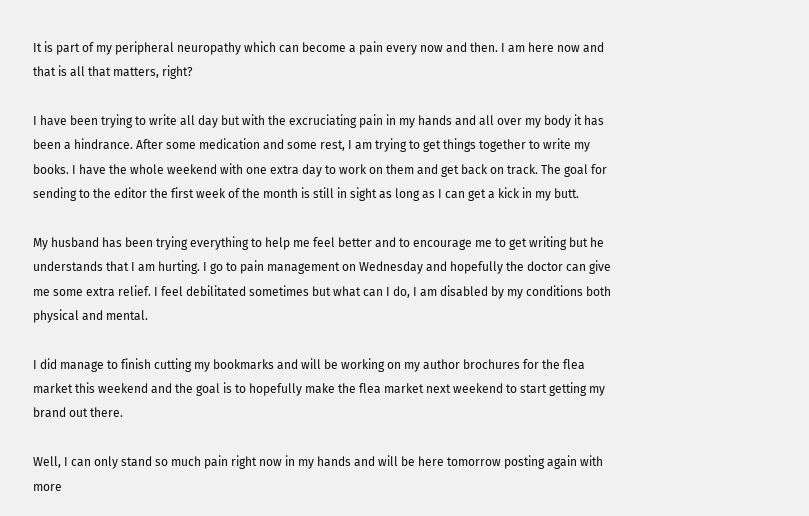It is part of my peripheral neuropathy which can become a pain every now and then. I am here now and that is all that matters, right?

I have been trying to write all day but with the excruciating pain in my hands and all over my body it has been a hindrance. After some medication and some rest, I am trying to get things together to write my books. I have the whole weekend with one extra day to work on them and get back on track. The goal for sending to the editor the first week of the month is still in sight as long as I can get a kick in my butt.

My husband has been trying everything to help me feel better and to encourage me to get writing but he understands that I am hurting. I go to pain management on Wednesday and hopefully the doctor can give me some extra relief. I feel debilitated sometimes but what can I do, I am disabled by my conditions both physical and mental.

I did manage to finish cutting my bookmarks and will be working on my author brochures for the flea market this weekend and the goal is to hopefully make the flea market next weekend to start getting my brand out there.

Well, I can only stand so much pain right now in my hands and will be here tomorrow posting again with more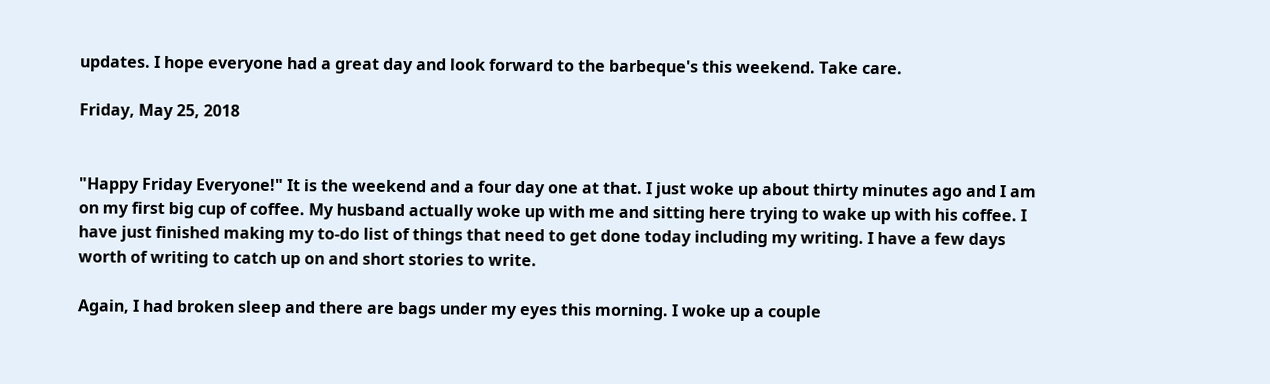updates. I hope everyone had a great day and look forward to the barbeque's this weekend. Take care.

Friday, May 25, 2018


"Happy Friday Everyone!" It is the weekend and a four day one at that. I just woke up about thirty minutes ago and I am on my first big cup of coffee. My husband actually woke up with me and sitting here trying to wake up with his coffee. I have just finished making my to-do list of things that need to get done today including my writing. I have a few days worth of writing to catch up on and short stories to write.

Again, I had broken sleep and there are bags under my eyes this morning. I woke up a couple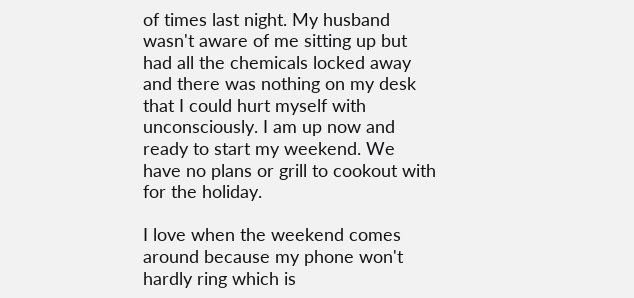of times last night. My husband wasn't aware of me sitting up but had all the chemicals locked away and there was nothing on my desk that I could hurt myself with unconsciously. I am up now and ready to start my weekend. We have no plans or grill to cookout with for the holiday.

I love when the weekend comes around because my phone won't hardly ring which is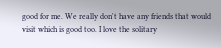good for me. We really don't have any friends that would visit which is good too. I love the solitary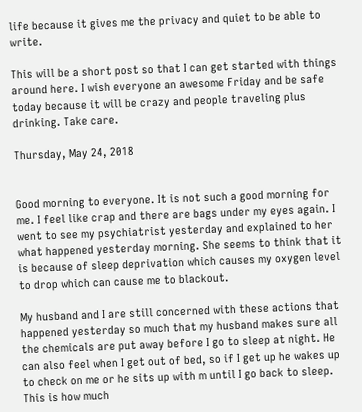life because it gives me the privacy and quiet to be able to write.

This will be a short post so that I can get started with things around here. I wish everyone an awesome Friday and be safe today because it will be crazy and people traveling plus drinking. Take care.

Thursday, May 24, 2018


Good morning to everyone. It is not such a good morning for me. I feel like crap and there are bags under my eyes again. I went to see my psychiatrist yesterday and explained to her what happened yesterday morning. She seems to think that it is because of sleep deprivation which causes my oxygen level to drop which can cause me to blackout.

My husband and I are still concerned with these actions that happened yesterday so much that my husband makes sure all the chemicals are put away before I go to sleep at night. He can also feel when I get out of bed, so if I get up he wakes up to check on me or he sits up with m until I go back to sleep. This is how much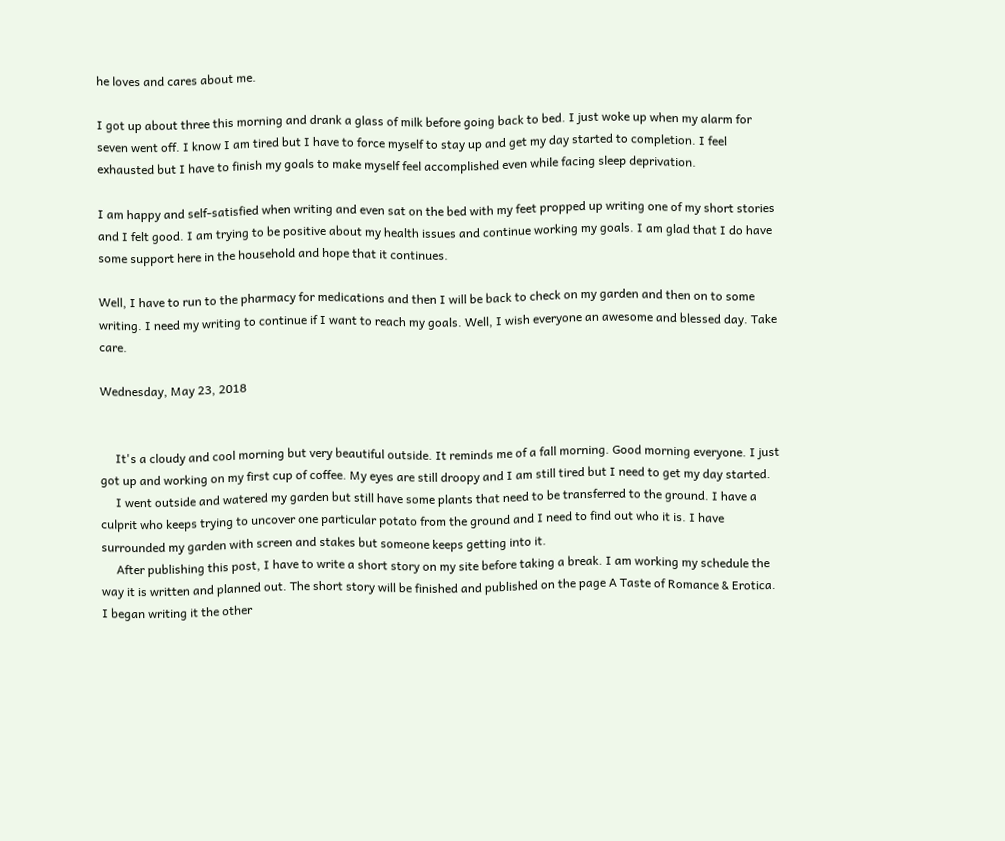he loves and cares about me.

I got up about three this morning and drank a glass of milk before going back to bed. I just woke up when my alarm for seven went off. I know I am tired but I have to force myself to stay up and get my day started to completion. I feel exhausted but I have to finish my goals to make myself feel accomplished even while facing sleep deprivation.

I am happy and self-satisfied when writing and even sat on the bed with my feet propped up writing one of my short stories and I felt good. I am trying to be positive about my health issues and continue working my goals. I am glad that I do have some support here in the household and hope that it continues.

Well, I have to run to the pharmacy for medications and then I will be back to check on my garden and then on to some writing. I need my writing to continue if I want to reach my goals. Well, I wish everyone an awesome and blessed day. Take care.

Wednesday, May 23, 2018


     It's a cloudy and cool morning but very beautiful outside. It reminds me of a fall morning. Good morning everyone. I just got up and working on my first cup of coffee. My eyes are still droopy and I am still tired but I need to get my day started.
     I went outside and watered my garden but still have some plants that need to be transferred to the ground. I have a culprit who keeps trying to uncover one particular potato from the ground and I need to find out who it is. I have surrounded my garden with screen and stakes but someone keeps getting into it.
     After publishing this post, I have to write a short story on my site before taking a break. I am working my schedule the way it is written and planned out. The short story will be finished and published on the page A Taste of Romance & Erotica. I began writing it the other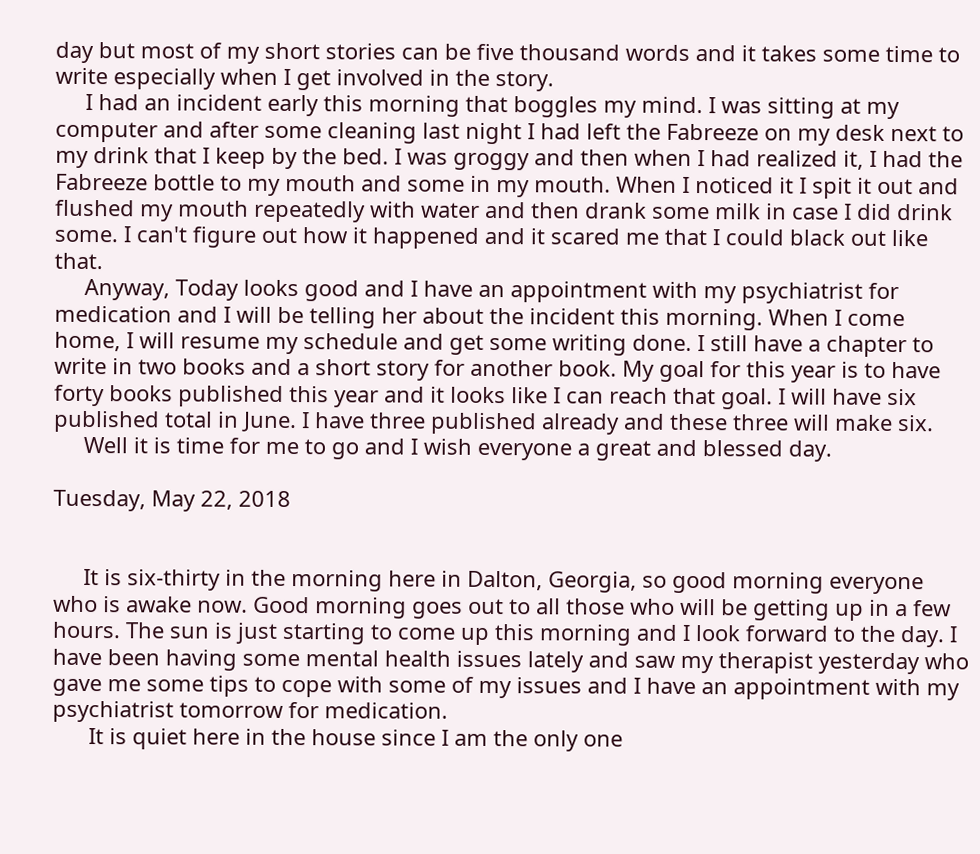day but most of my short stories can be five thousand words and it takes some time to write especially when I get involved in the story.
     I had an incident early this morning that boggles my mind. I was sitting at my computer and after some cleaning last night I had left the Fabreeze on my desk next to my drink that I keep by the bed. I was groggy and then when I had realized it, I had the Fabreeze bottle to my mouth and some in my mouth. When I noticed it I spit it out and flushed my mouth repeatedly with water and then drank some milk in case I did drink some. I can't figure out how it happened and it scared me that I could black out like that.
     Anyway, Today looks good and I have an appointment with my psychiatrist for medication and I will be telling her about the incident this morning. When I come home, I will resume my schedule and get some writing done. I still have a chapter to write in two books and a short story for another book. My goal for this year is to have forty books published this year and it looks like I can reach that goal. I will have six published total in June. I have three published already and these three will make six.
     Well it is time for me to go and I wish everyone a great and blessed day.

Tuesday, May 22, 2018


     It is six-thirty in the morning here in Dalton, Georgia, so good morning everyone who is awake now. Good morning goes out to all those who will be getting up in a few hours. The sun is just starting to come up this morning and I look forward to the day. I have been having some mental health issues lately and saw my therapist yesterday who gave me some tips to cope with some of my issues and I have an appointment with my psychiatrist tomorrow for medication.
      It is quiet here in the house since I am the only one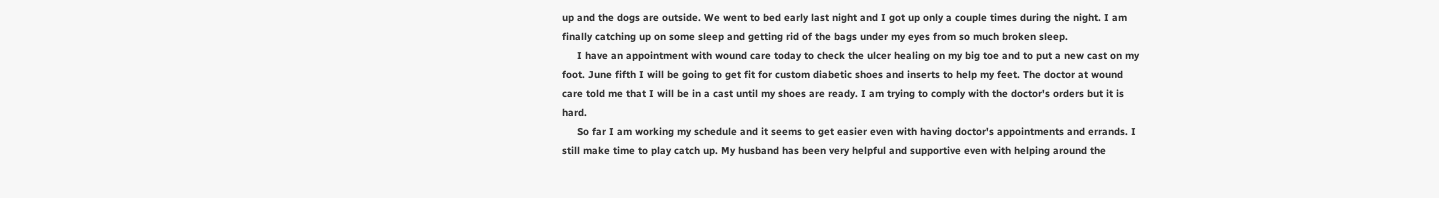up and the dogs are outside. We went to bed early last night and I got up only a couple times during the night. I am finally catching up on some sleep and getting rid of the bags under my eyes from so much broken sleep.
     I have an appointment with wound care today to check the ulcer healing on my big toe and to put a new cast on my foot. June fifth I will be going to get fit for custom diabetic shoes and inserts to help my feet. The doctor at wound care told me that I will be in a cast until my shoes are ready. I am trying to comply with the doctor's orders but it is hard.
     So far I am working my schedule and it seems to get easier even with having doctor's appointments and errands. I still make time to play catch up. My husband has been very helpful and supportive even with helping around the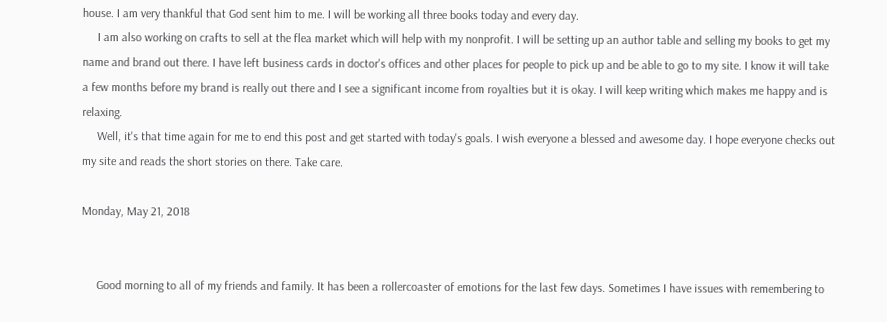house. I am very thankful that God sent him to me. I will be working all three books today and every day.
     I am also working on crafts to sell at the flea market which will help with my nonprofit. I will be setting up an author table and selling my books to get my name and brand out there. I have left business cards in doctor's offices and other places for people to pick up and be able to go to my site. I know it will take a few months before my brand is really out there and I see a significant income from royalties but it is okay. I will keep writing which makes me happy and is relaxing.
     Well, it's that time again for me to end this post and get started with today's goals. I wish everyone a blessed and awesome day. I hope everyone checks out my site and reads the short stories on there. Take care.

Monday, May 21, 2018


     Good morning to all of my friends and family. It has been a rollercoaster of emotions for the last few days. Sometimes I have issues with remembering to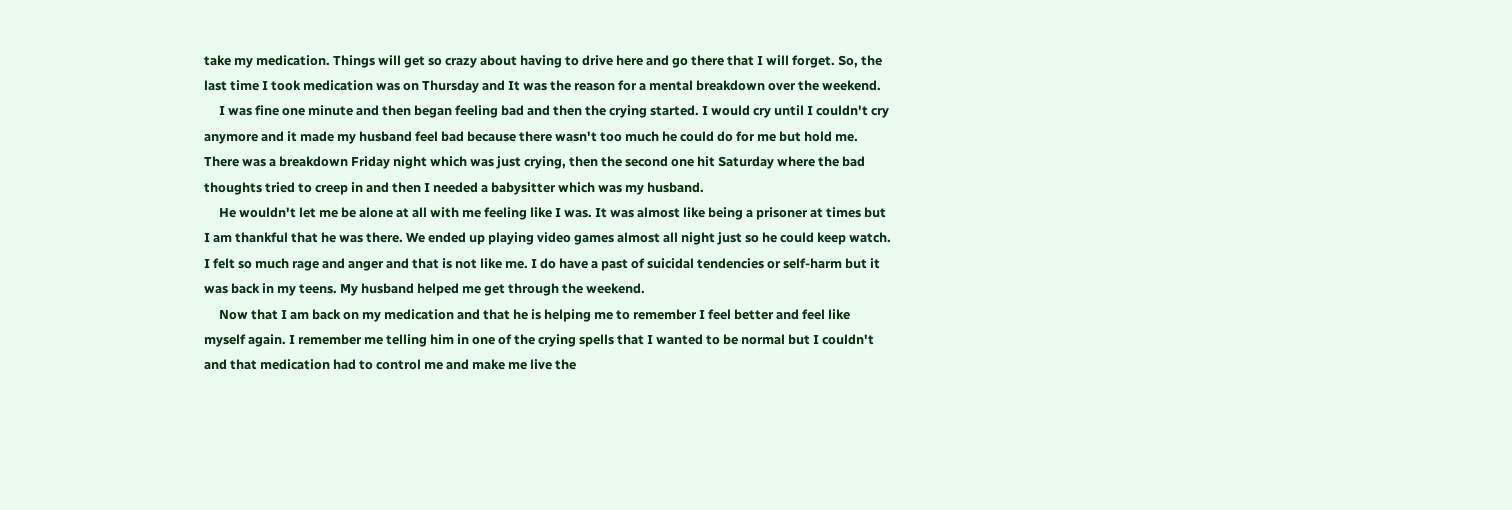take my medication. Things will get so crazy about having to drive here and go there that I will forget. So, the last time I took medication was on Thursday and It was the reason for a mental breakdown over the weekend.
     I was fine one minute and then began feeling bad and then the crying started. I would cry until I couldn't cry anymore and it made my husband feel bad because there wasn't too much he could do for me but hold me. There was a breakdown Friday night which was just crying, then the second one hit Saturday where the bad thoughts tried to creep in and then I needed a babysitter which was my husband.
     He wouldn't let me be alone at all with me feeling like I was. It was almost like being a prisoner at times but I am thankful that he was there. We ended up playing video games almost all night just so he could keep watch. I felt so much rage and anger and that is not like me. I do have a past of suicidal tendencies or self-harm but it was back in my teens. My husband helped me get through the weekend.
     Now that I am back on my medication and that he is helping me to remember I feel better and feel like myself again. I remember me telling him in one of the crying spells that I wanted to be normal but I couldn't and that medication had to control me and make me live the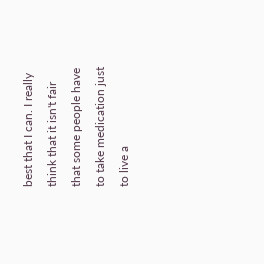best that I can. I really think that it isn't fair that some people have to take medication just to live a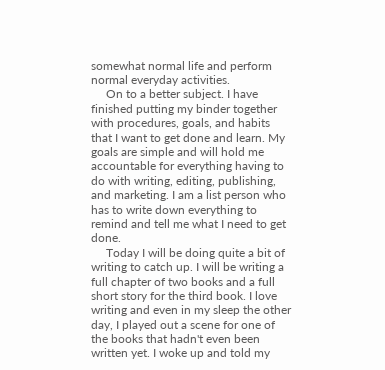somewhat normal life and perform normal everyday activities.
     On to a better subject. I have finished putting my binder together with procedures, goals, and habits that I want to get done and learn. My goals are simple and will hold me accountable for everything having to do with writing, editing, publishing, and marketing. I am a list person who has to write down everything to remind and tell me what I need to get done.
     Today I will be doing quite a bit of writing to catch up. I will be writing a full chapter of two books and a full short story for the third book. I love writing and even in my sleep the other day, I played out a scene for one of the books that hadn't even been written yet. I woke up and told my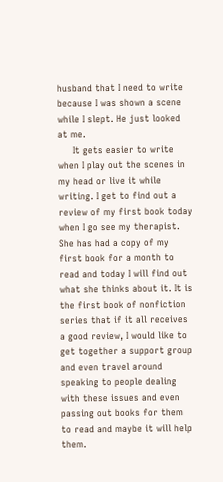husband that I need to write because I was shown a scene while I slept. He just looked at me.
     It gets easier to write when I play out the scenes in my head or live it while writing. I get to find out a review of my first book today when I go see my therapist. She has had a copy of my first book for a month to read and today I will find out what she thinks about it. It is the first book of nonfiction series that if it all receives a good review, I would like to get together a support group and even travel around speaking to people dealing with these issues and even passing out books for them to read and maybe it will help them.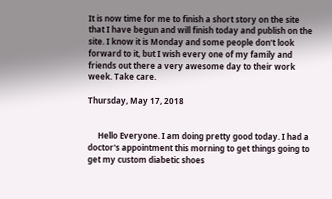It is now time for me to finish a short story on the site that I have begun and will finish today and publish on the site. I know it is Monday and some people don't look forward to it, but I wish every one of my family and friends out there a very awesome day to their work week. Take care.

Thursday, May 17, 2018


     Hello Everyone. I am doing pretty good today. I had a doctor's appointment this morning to get things going to get my custom diabetic shoes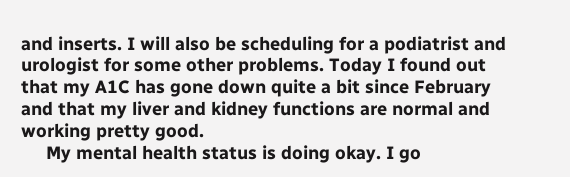and inserts. I will also be scheduling for a podiatrist and urologist for some other problems. Today I found out that my A1C has gone down quite a bit since February and that my liver and kidney functions are normal and working pretty good.
     My mental health status is doing okay. I go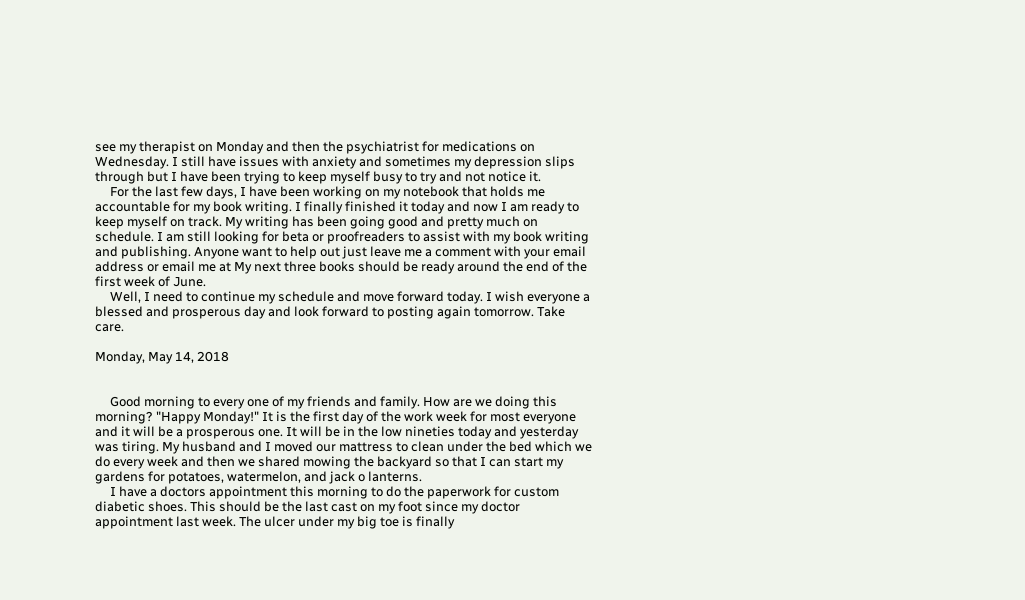see my therapist on Monday and then the psychiatrist for medications on Wednesday. I still have issues with anxiety and sometimes my depression slips through but I have been trying to keep myself busy to try and not notice it.
     For the last few days, I have been working on my notebook that holds me accountable for my book writing. I finally finished it today and now I am ready to keep myself on track. My writing has been going good and pretty much on schedule. I am still looking for beta or proofreaders to assist with my book writing and publishing. Anyone want to help out just leave me a comment with your email address or email me at My next three books should be ready around the end of the first week of June.
     Well, I need to continue my schedule and move forward today. I wish everyone a blessed and prosperous day and look forward to posting again tomorrow. Take care.

Monday, May 14, 2018


     Good morning to every one of my friends and family. How are we doing this morning? "Happy Monday!" It is the first day of the work week for most everyone and it will be a prosperous one. It will be in the low nineties today and yesterday was tiring. My husband and I moved our mattress to clean under the bed which we do every week and then we shared mowing the backyard so that I can start my gardens for potatoes, watermelon, and jack o lanterns.
     I have a doctors appointment this morning to do the paperwork for custom diabetic shoes. This should be the last cast on my foot since my doctor appointment last week. The ulcer under my big toe is finally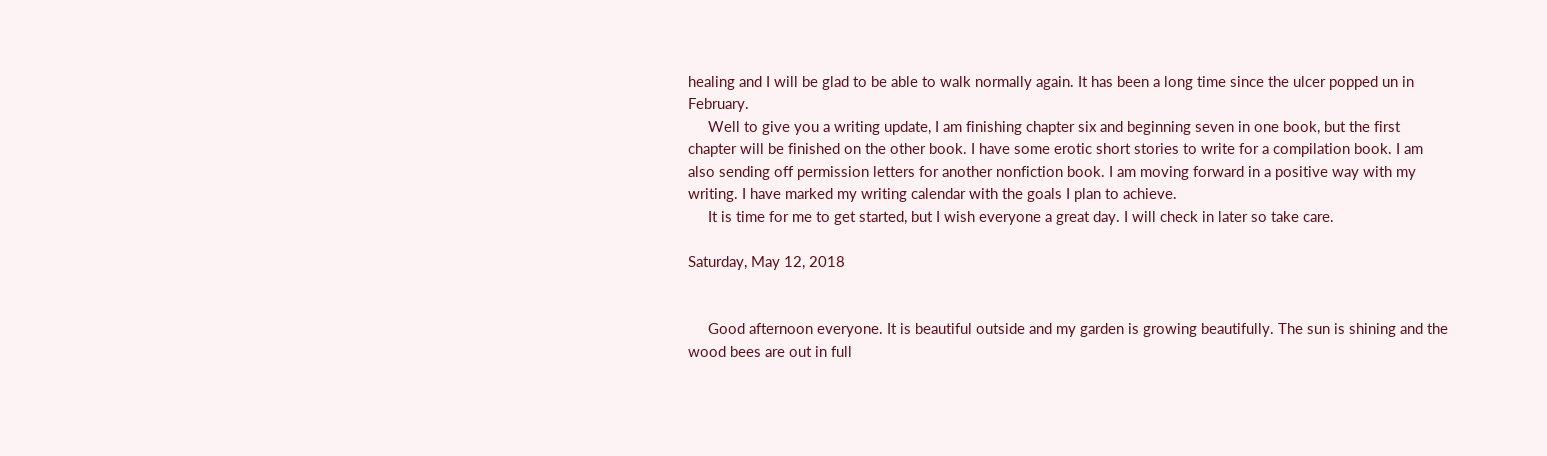healing and I will be glad to be able to walk normally again. It has been a long time since the ulcer popped un in February.
     Well to give you a writing update, I am finishing chapter six and beginning seven in one book, but the first chapter will be finished on the other book. I have some erotic short stories to write for a compilation book. I am also sending off permission letters for another nonfiction book. I am moving forward in a positive way with my writing. I have marked my writing calendar with the goals I plan to achieve.
     It is time for me to get started, but I wish everyone a great day. I will check in later so take care.

Saturday, May 12, 2018


     Good afternoon everyone. It is beautiful outside and my garden is growing beautifully. The sun is shining and the wood bees are out in full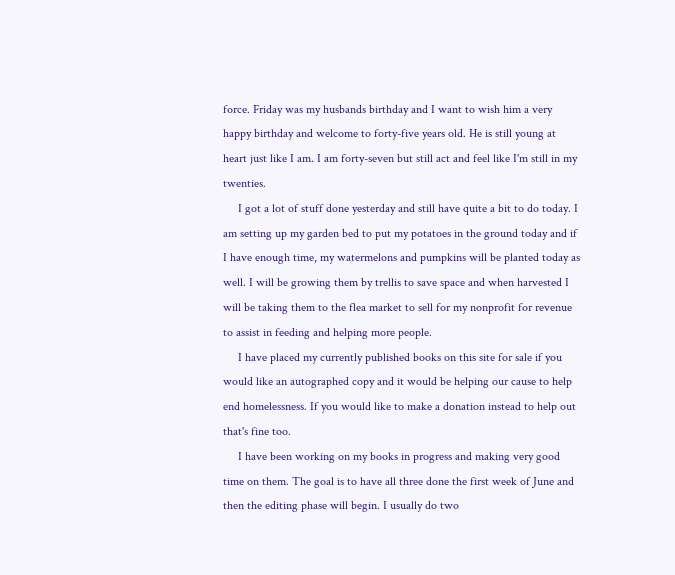force. Friday was my husbands birthday and I want to wish him a very happy birthday and welcome to forty-five years old. He is still young at heart just like I am. I am forty-seven but still act and feel like I'm still in my twenties.
     I got a lot of stuff done yesterday and still have quite a bit to do today. I am setting up my garden bed to put my potatoes in the ground today and if I have enough time, my watermelons and pumpkins will be planted today as well. I will be growing them by trellis to save space and when harvested I will be taking them to the flea market to sell for my nonprofit for revenue to assist in feeding and helping more people.
     I have placed my currently published books on this site for sale if you would like an autographed copy and it would be helping our cause to help end homelessness. If you would like to make a donation instead to help out that's fine too.
     I have been working on my books in progress and making very good time on them. The goal is to have all three done the first week of June and then the editing phase will begin. I usually do two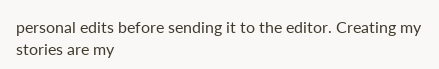personal edits before sending it to the editor. Creating my stories are my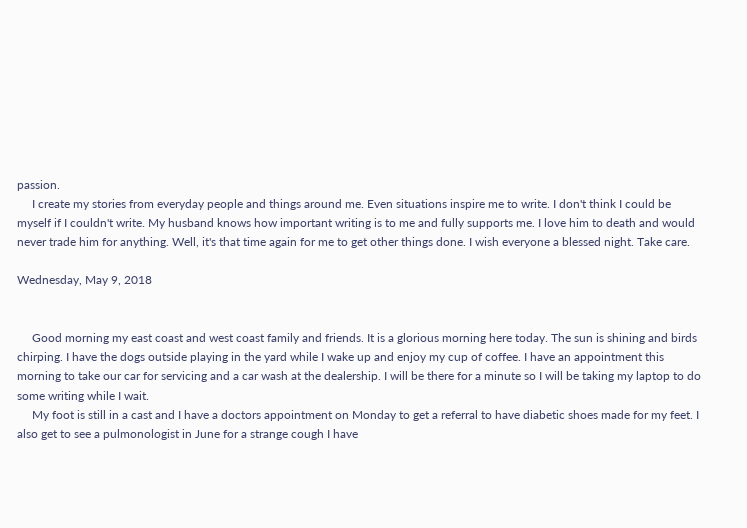passion.
     I create my stories from everyday people and things around me. Even situations inspire me to write. I don't think I could be myself if I couldn't write. My husband knows how important writing is to me and fully supports me. I love him to death and would never trade him for anything. Well, it's that time again for me to get other things done. I wish everyone a blessed night. Take care.

Wednesday, May 9, 2018


     Good morning my east coast and west coast family and friends. It is a glorious morning here today. The sun is shining and birds chirping. I have the dogs outside playing in the yard while I wake up and enjoy my cup of coffee. I have an appointment this morning to take our car for servicing and a car wash at the dealership. I will be there for a minute so I will be taking my laptop to do some writing while I wait.
     My foot is still in a cast and I have a doctors appointment on Monday to get a referral to have diabetic shoes made for my feet. I also get to see a pulmonologist in June for a strange cough I have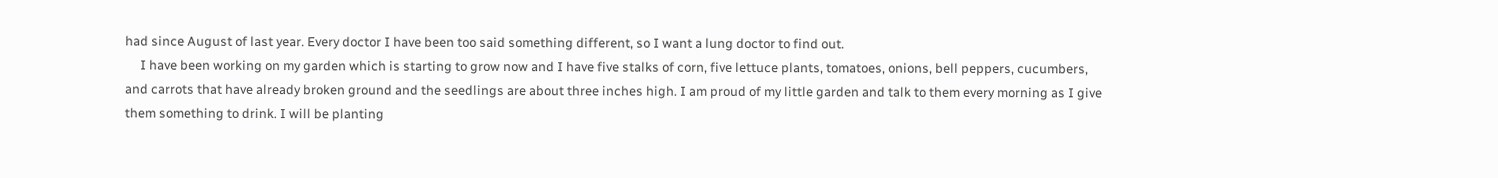had since August of last year. Every doctor I have been too said something different, so I want a lung doctor to find out.
     I have been working on my garden which is starting to grow now and I have five stalks of corn, five lettuce plants, tomatoes, onions, bell peppers, cucumbers, and carrots that have already broken ground and the seedlings are about three inches high. I am proud of my little garden and talk to them every morning as I give them something to drink. I will be planting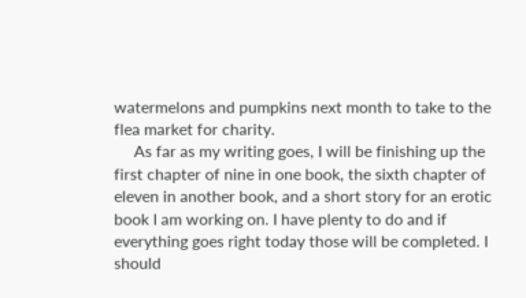watermelons and pumpkins next month to take to the flea market for charity.
     As far as my writing goes, I will be finishing up the first chapter of nine in one book, the sixth chapter of eleven in another book, and a short story for an erotic book I am working on. I have plenty to do and if everything goes right today those will be completed. I should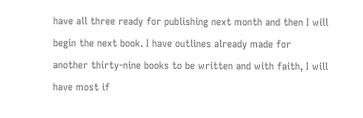have all three ready for publishing next month and then I will begin the next book. I have outlines already made for another thirty-nine books to be written and with faith, I will have most if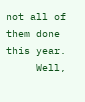not all of them done this year.
     Well,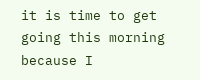it is time to get going this morning because I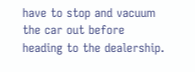have to stop and vacuum the car out before heading to the dealership.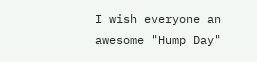I wish everyone an awesome "Hump Day"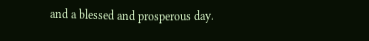and a blessed and prosperous day.